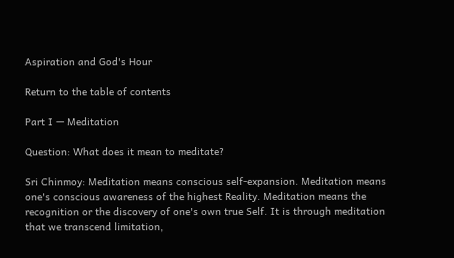Aspiration and God's Hour

Return to the table of contents

Part I — Meditation

Question: What does it mean to meditate?

Sri Chinmoy: Meditation means conscious self-expansion. Meditation means one's conscious awareness of the highest Reality. Meditation means the recognition or the discovery of one's own true Self. It is through meditation that we transcend limitation,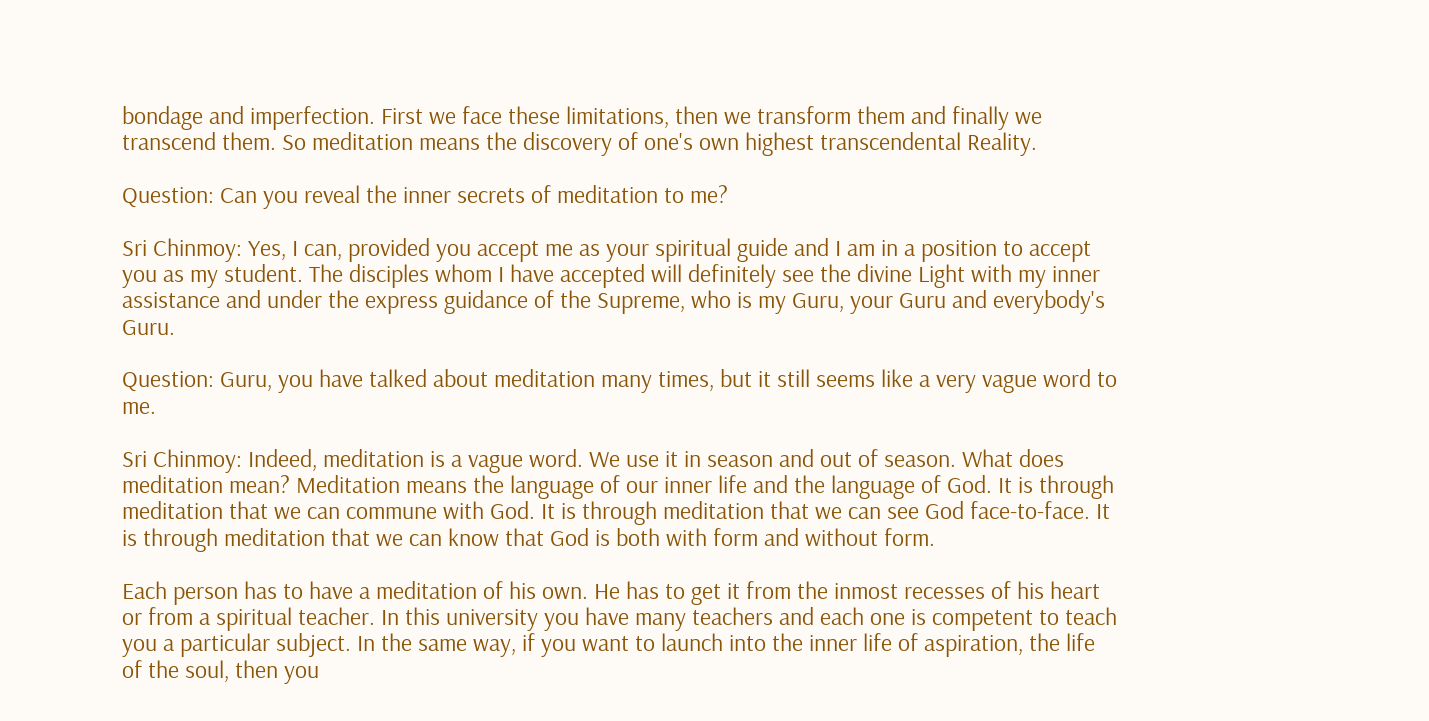bondage and imperfection. First we face these limitations, then we transform them and finally we transcend them. So meditation means the discovery of one's own highest transcendental Reality.

Question: Can you reveal the inner secrets of meditation to me?

Sri Chinmoy: Yes, I can, provided you accept me as your spiritual guide and I am in a position to accept you as my student. The disciples whom I have accepted will definitely see the divine Light with my inner assistance and under the express guidance of the Supreme, who is my Guru, your Guru and everybody's Guru.

Question: Guru, you have talked about meditation many times, but it still seems like a very vague word to me.

Sri Chinmoy: Indeed, meditation is a vague word. We use it in season and out of season. What does meditation mean? Meditation means the language of our inner life and the language of God. It is through meditation that we can commune with God. It is through meditation that we can see God face-to-face. It is through meditation that we can know that God is both with form and without form.

Each person has to have a meditation of his own. He has to get it from the inmost recesses of his heart or from a spiritual teacher. In this university you have many teachers and each one is competent to teach you a particular subject. In the same way, if you want to launch into the inner life of aspiration, the life of the soul, then you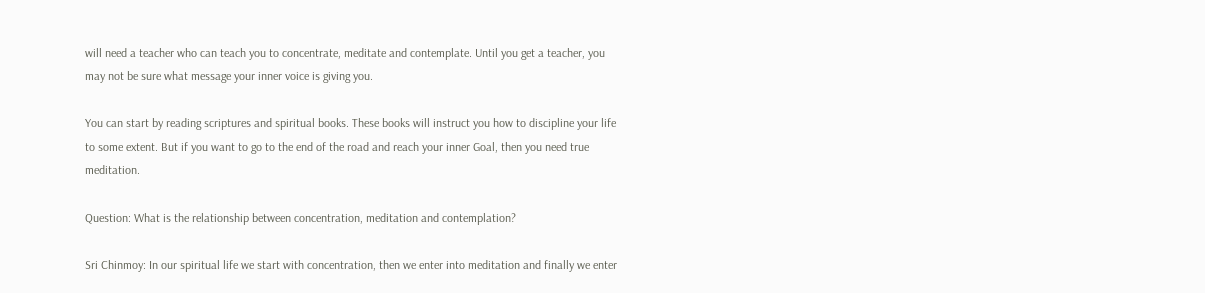will need a teacher who can teach you to concentrate, meditate and contemplate. Until you get a teacher, you may not be sure what message your inner voice is giving you.

You can start by reading scriptures and spiritual books. These books will instruct you how to discipline your life to some extent. But if you want to go to the end of the road and reach your inner Goal, then you need true meditation.

Question: What is the relationship between concentration, meditation and contemplation?

Sri Chinmoy: In our spiritual life we start with concentration, then we enter into meditation and finally we enter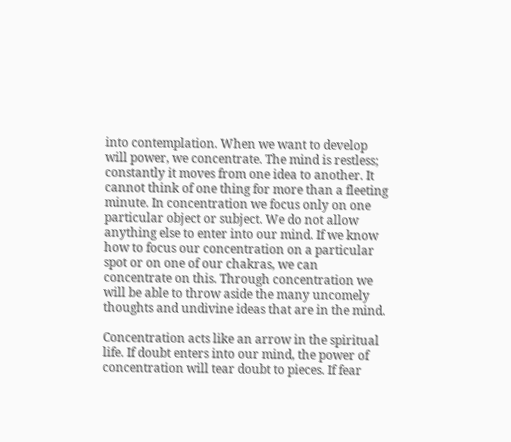into contemplation. When we want to develop will power, we concentrate. The mind is restless; constantly it moves from one idea to another. It cannot think of one thing for more than a fleeting minute. In concentration we focus only on one particular object or subject. We do not allow anything else to enter into our mind. If we know how to focus our concentration on a particular spot or on one of our chakras, we can concentrate on this. Through concentration we will be able to throw aside the many uncomely thoughts and undivine ideas that are in the mind.

Concentration acts like an arrow in the spiritual life. If doubt enters into our mind, the power of concentration will tear doubt to pieces. If fear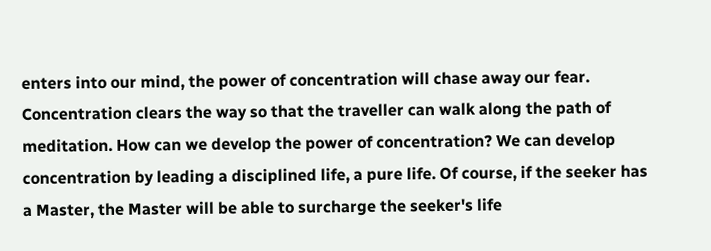enters into our mind, the power of concentration will chase away our fear. Concentration clears the way so that the traveller can walk along the path of meditation. How can we develop the power of concentration? We can develop concentration by leading a disciplined life, a pure life. Of course, if the seeker has a Master, the Master will be able to surcharge the seeker's life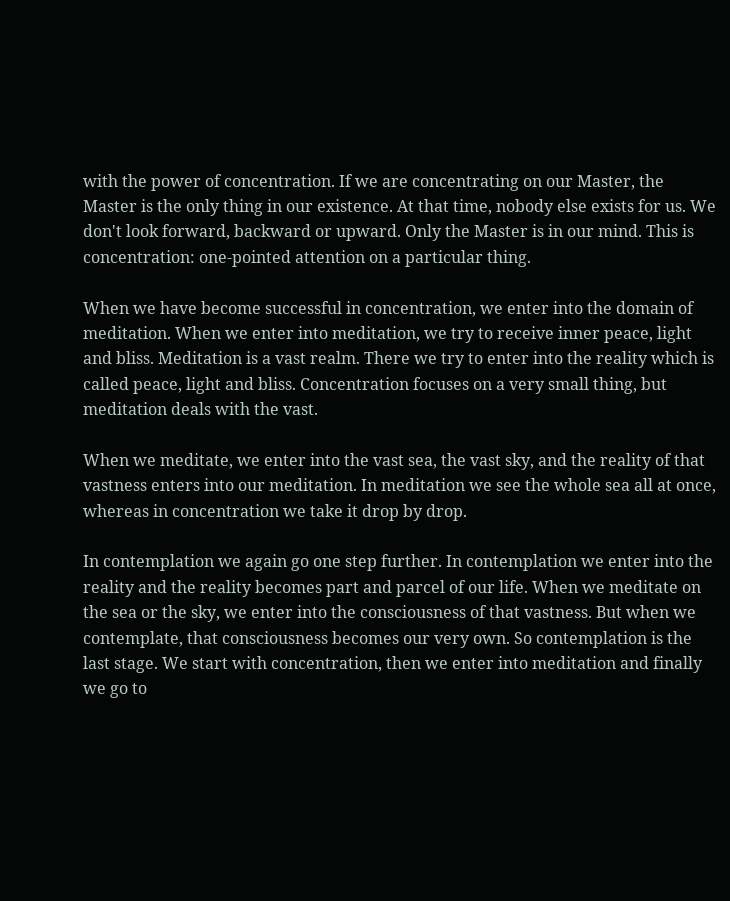with the power of concentration. If we are concentrating on our Master, the Master is the only thing in our existence. At that time, nobody else exists for us. We don't look forward, backward or upward. Only the Master is in our mind. This is concentration: one-pointed attention on a particular thing.

When we have become successful in concentration, we enter into the domain of meditation. When we enter into meditation, we try to receive inner peace, light and bliss. Meditation is a vast realm. There we try to enter into the reality which is called peace, light and bliss. Concentration focuses on a very small thing, but meditation deals with the vast.

When we meditate, we enter into the vast sea, the vast sky, and the reality of that vastness enters into our meditation. In meditation we see the whole sea all at once, whereas in concentration we take it drop by drop.

In contemplation we again go one step further. In contemplation we enter into the reality and the reality becomes part and parcel of our life. When we meditate on the sea or the sky, we enter into the consciousness of that vastness. But when we contemplate, that consciousness becomes our very own. So contemplation is the last stage. We start with concentration, then we enter into meditation and finally we go to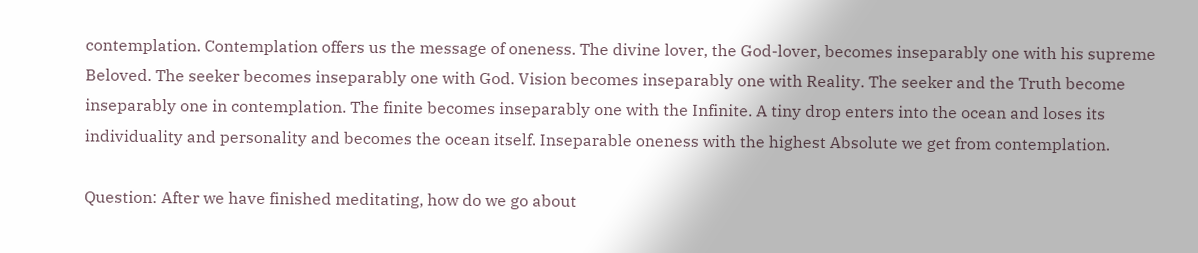contemplation. Contemplation offers us the message of oneness. The divine lover, the God-lover, becomes inseparably one with his supreme Beloved. The seeker becomes inseparably one with God. Vision becomes inseparably one with Reality. The seeker and the Truth become inseparably one in contemplation. The finite becomes inseparably one with the Infinite. A tiny drop enters into the ocean and loses its individuality and personality and becomes the ocean itself. Inseparable oneness with the highest Absolute we get from contemplation.

Question: After we have finished meditating, how do we go about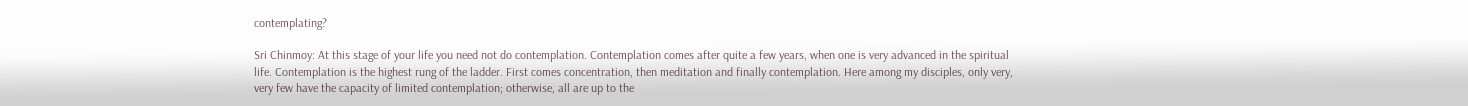contemplating?

Sri Chinmoy: At this stage of your life you need not do contemplation. Contemplation comes after quite a few years, when one is very advanced in the spiritual life. Contemplation is the highest rung of the ladder. First comes concentration, then meditation and finally contemplation. Here among my disciples, only very, very few have the capacity of limited contemplation; otherwise, all are up to the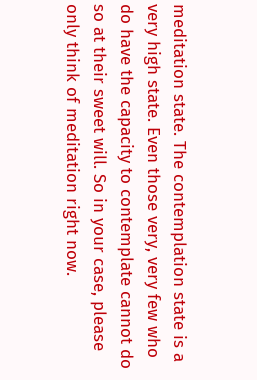meditation state. The contemplation state is a very high state. Even those very, very few who do have the capacity to contemplate cannot do so at their sweet will. So in your case, please only think of meditation right now.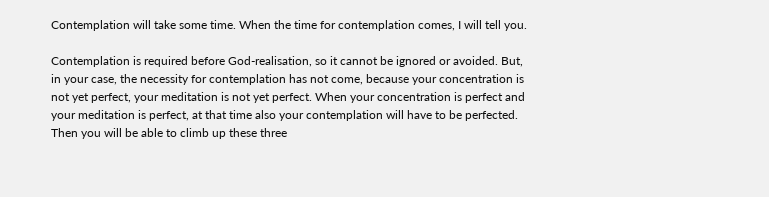Contemplation will take some time. When the time for contemplation comes, I will tell you.

Contemplation is required before God-realisation, so it cannot be ignored or avoided. But, in your case, the necessity for contemplation has not come, because your concentration is not yet perfect, your meditation is not yet perfect. When your concentration is perfect and your meditation is perfect, at that time also your contemplation will have to be perfected. Then you will be able to climb up these three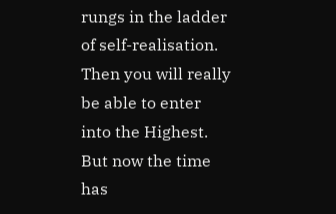rungs in the ladder of self-realisation. Then you will really be able to enter into the Highest. But now the time has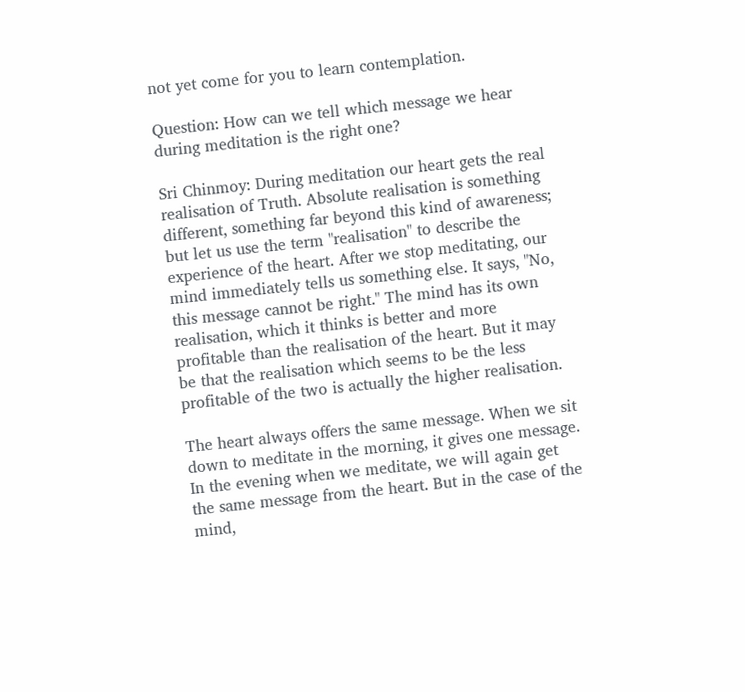not yet come for you to learn contemplation.

Question: How can we tell which message we hear during meditation is the right one?

Sri Chinmoy: During meditation our heart gets the real realisation of Truth. Absolute realisation is something different, something far beyond this kind of awareness; but let us use the term "realisation" to describe the experience of the heart. After we stop meditating, our mind immediately tells us something else. It says, "No, this message cannot be right." The mind has its own realisation, which it thinks is better and more profitable than the realisation of the heart. But it may be that the realisation which seems to be the less profitable of the two is actually the higher realisation.

The heart always offers the same message. When we sit down to meditate in the morning, it gives one message. In the evening when we meditate, we will again get the same message from the heart. But in the case of the mind,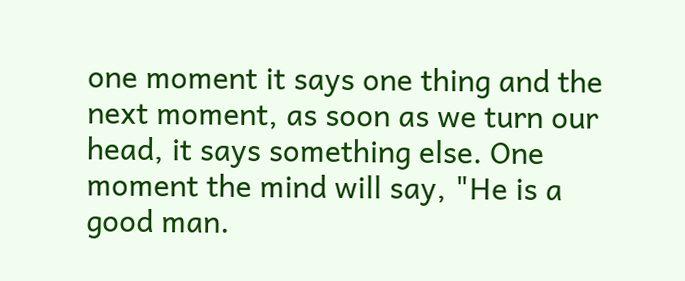one moment it says one thing and the next moment, as soon as we turn our head, it says something else. One moment the mind will say, "He is a good man.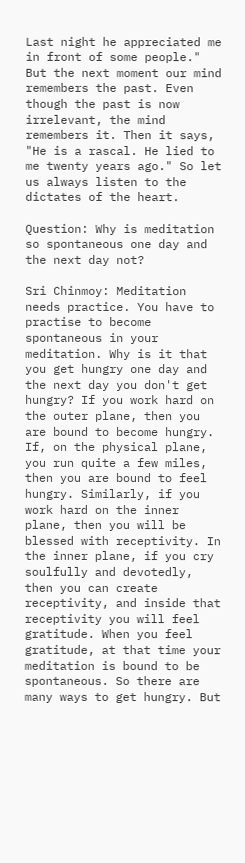Last night he appreciated me in front of some people." But the next moment our mind remembers the past. Even though the past is now irrelevant, the mind remembers it. Then it says, "He is a rascal. He lied to me twenty years ago." So let us always listen to the dictates of the heart.

Question: Why is meditation so spontaneous one day and the next day not?

Sri Chinmoy: Meditation needs practice. You have to practise to become spontaneous in your meditation. Why is it that you get hungry one day and the next day you don't get hungry? If you work hard on the outer plane, then you are bound to become hungry. If, on the physical plane, you run quite a few miles, then you are bound to feel hungry. Similarly, if you work hard on the inner plane, then you will be blessed with receptivity. In the inner plane, if you cry soulfully and devotedly, then you can create receptivity, and inside that receptivity you will feel gratitude. When you feel gratitude, at that time your meditation is bound to be spontaneous. So there are many ways to get hungry. But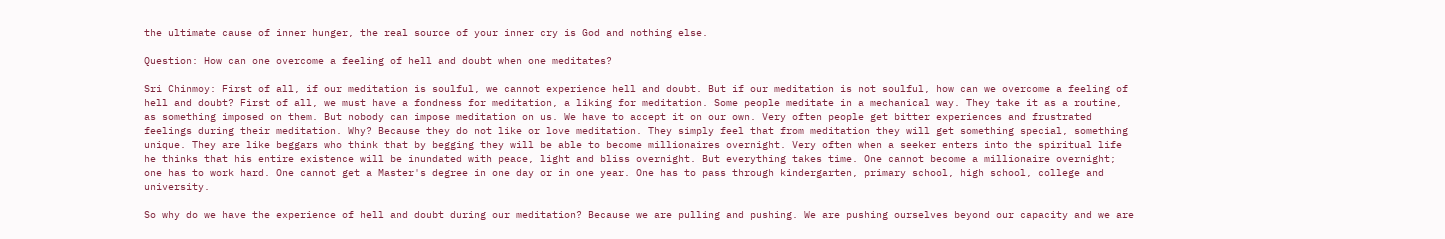the ultimate cause of inner hunger, the real source of your inner cry is God and nothing else.

Question: How can one overcome a feeling of hell and doubt when one meditates?

Sri Chinmoy: First of all, if our meditation is soulful, we cannot experience hell and doubt. But if our meditation is not soulful, how can we overcome a feeling of hell and doubt? First of all, we must have a fondness for meditation, a liking for meditation. Some people meditate in a mechanical way. They take it as a routine, as something imposed on them. But nobody can impose meditation on us. We have to accept it on our own. Very often people get bitter experiences and frustrated feelings during their meditation. Why? Because they do not like or love meditation. They simply feel that from meditation they will get something special, something unique. They are like beggars who think that by begging they will be able to become millionaires overnight. Very often when a seeker enters into the spiritual life he thinks that his entire existence will be inundated with peace, light and bliss overnight. But everything takes time. One cannot become a millionaire overnight; one has to work hard. One cannot get a Master's degree in one day or in one year. One has to pass through kindergarten, primary school, high school, college and university.

So why do we have the experience of hell and doubt during our meditation? Because we are pulling and pushing. We are pushing ourselves beyond our capacity and we are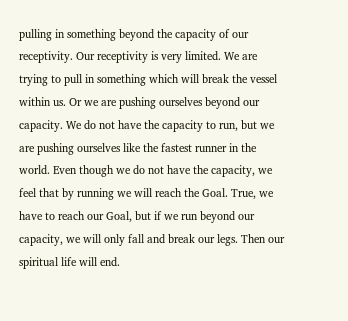pulling in something beyond the capacity of our receptivity. Our receptivity is very limited. We are trying to pull in something which will break the vessel within us. Or we are pushing ourselves beyond our capacity. We do not have the capacity to run, but we are pushing ourselves like the fastest runner in the world. Even though we do not have the capacity, we feel that by running we will reach the Goal. True, we have to reach our Goal, but if we run beyond our capacity, we will only fall and break our legs. Then our spiritual life will end.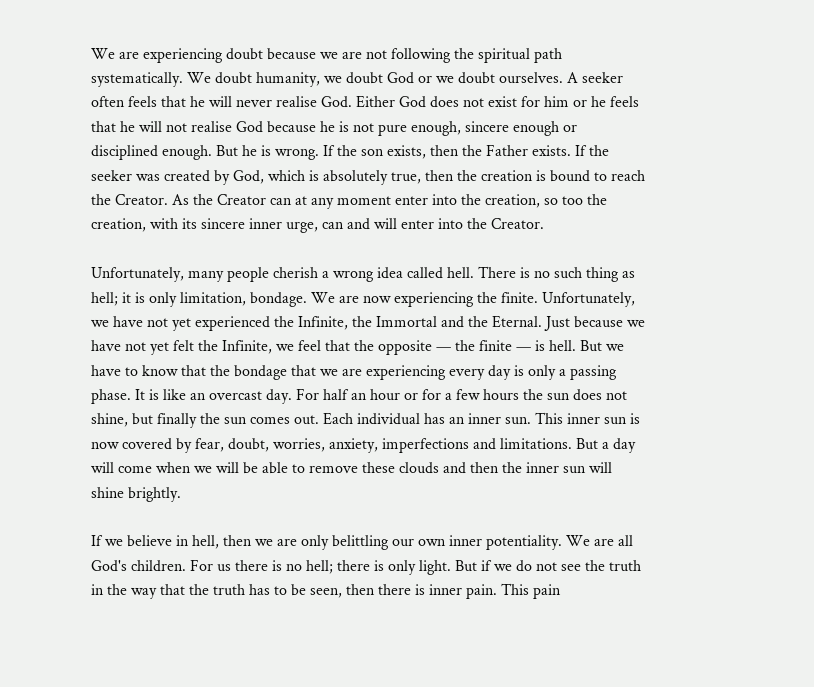We are experiencing doubt because we are not following the spiritual path systematically. We doubt humanity, we doubt God or we doubt ourselves. A seeker often feels that he will never realise God. Either God does not exist for him or he feels that he will not realise God because he is not pure enough, sincere enough or disciplined enough. But he is wrong. If the son exists, then the Father exists. If the seeker was created by God, which is absolutely true, then the creation is bound to reach the Creator. As the Creator can at any moment enter into the creation, so too the creation, with its sincere inner urge, can and will enter into the Creator.

Unfortunately, many people cherish a wrong idea called hell. There is no such thing as hell; it is only limitation, bondage. We are now experiencing the finite. Unfortunately, we have not yet experienced the Infinite, the Immortal and the Eternal. Just because we have not yet felt the Infinite, we feel that the opposite — the finite — is hell. But we have to know that the bondage that we are experiencing every day is only a passing phase. It is like an overcast day. For half an hour or for a few hours the sun does not shine, but finally the sun comes out. Each individual has an inner sun. This inner sun is now covered by fear, doubt, worries, anxiety, imperfections and limitations. But a day will come when we will be able to remove these clouds and then the inner sun will shine brightly.

If we believe in hell, then we are only belittling our own inner potentiality. We are all God's children. For us there is no hell; there is only light. But if we do not see the truth in the way that the truth has to be seen, then there is inner pain. This pain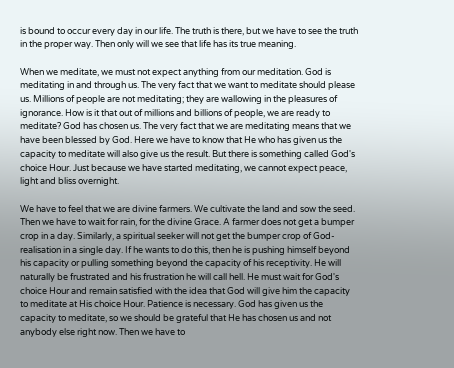is bound to occur every day in our life. The truth is there, but we have to see the truth in the proper way. Then only will we see that life has its true meaning.

When we meditate, we must not expect anything from our meditation. God is meditating in and through us. The very fact that we want to meditate should please us. Millions of people are not meditating; they are wallowing in the pleasures of ignorance. How is it that out of millions and billions of people, we are ready to meditate? God has chosen us. The very fact that we are meditating means that we have been blessed by God. Here we have to know that He who has given us the capacity to meditate will also give us the result. But there is something called God's choice Hour. Just because we have started meditating, we cannot expect peace, light and bliss overnight.

We have to feel that we are divine farmers. We cultivate the land and sow the seed. Then we have to wait for rain, for the divine Grace. A farmer does not get a bumper crop in a day. Similarly, a spiritual seeker will not get the bumper crop of God-realisation in a single day. If he wants to do this, then he is pushing himself beyond his capacity or pulling something beyond the capacity of his receptivity. He will naturally be frustrated and his frustration he will call hell. He must wait for God's choice Hour and remain satisfied with the idea that God will give him the capacity to meditate at His choice Hour. Patience is necessary. God has given us the capacity to meditate, so we should be grateful that He has chosen us and not anybody else right now. Then we have to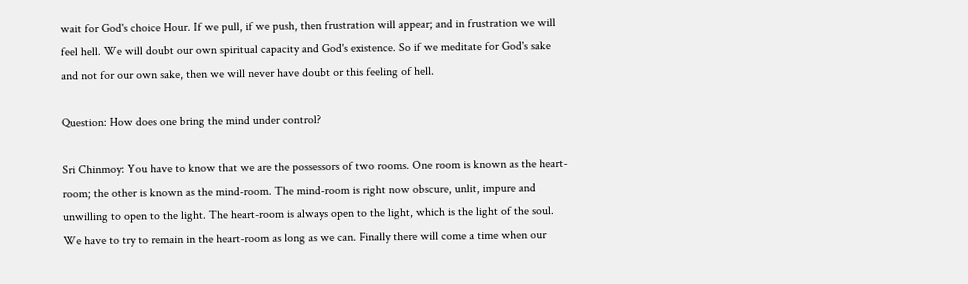wait for God's choice Hour. If we pull, if we push, then frustration will appear; and in frustration we will feel hell. We will doubt our own spiritual capacity and God's existence. So if we meditate for God's sake and not for our own sake, then we will never have doubt or this feeling of hell.

Question: How does one bring the mind under control?

Sri Chinmoy: You have to know that we are the possessors of two rooms. One room is known as the heart-room; the other is known as the mind-room. The mind-room is right now obscure, unlit, impure and unwilling to open to the light. The heart-room is always open to the light, which is the light of the soul. We have to try to remain in the heart-room as long as we can. Finally there will come a time when our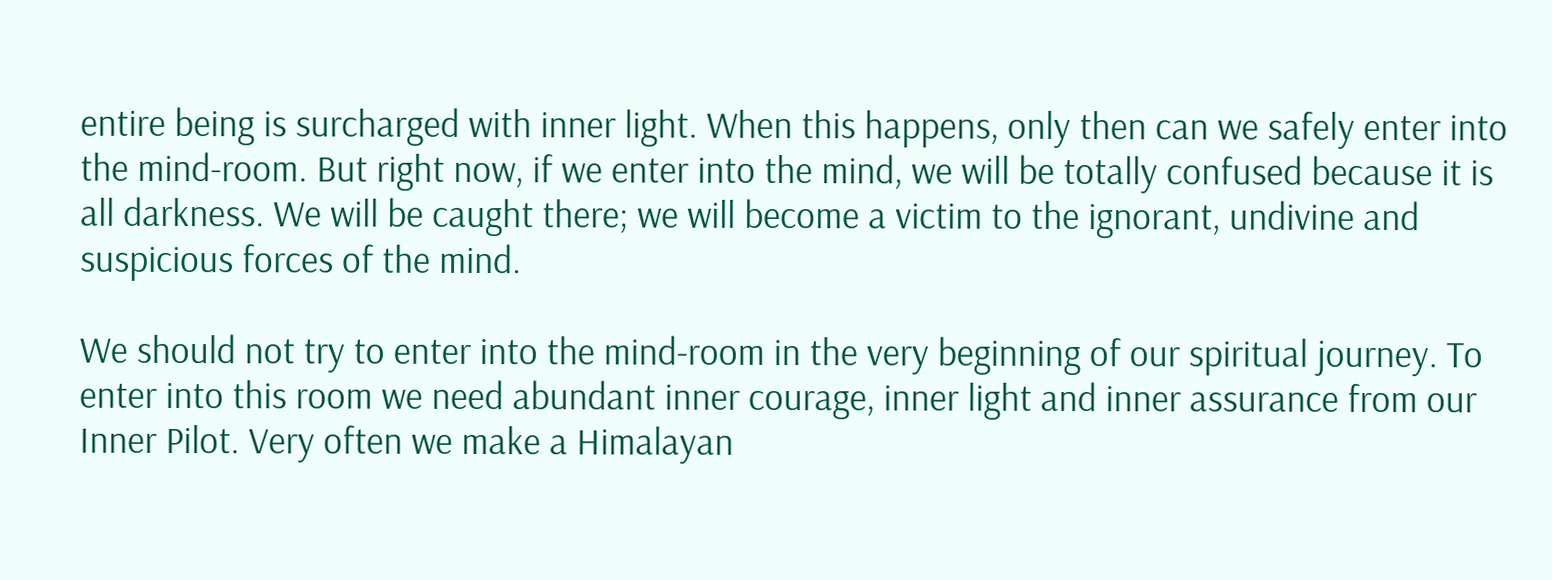entire being is surcharged with inner light. When this happens, only then can we safely enter into the mind-room. But right now, if we enter into the mind, we will be totally confused because it is all darkness. We will be caught there; we will become a victim to the ignorant, undivine and suspicious forces of the mind.

We should not try to enter into the mind-room in the very beginning of our spiritual journey. To enter into this room we need abundant inner courage, inner light and inner assurance from our Inner Pilot. Very often we make a Himalayan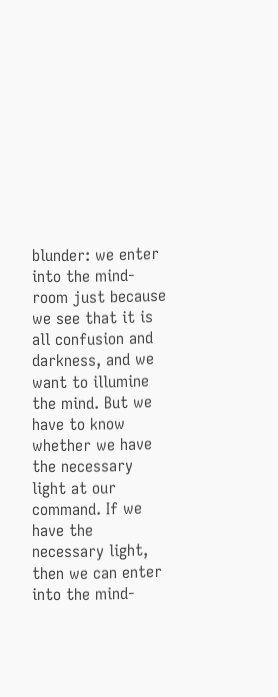blunder: we enter into the mind-room just because we see that it is all confusion and darkness, and we want to illumine the mind. But we have to know whether we have the necessary light at our command. If we have the necessary light, then we can enter into the mind-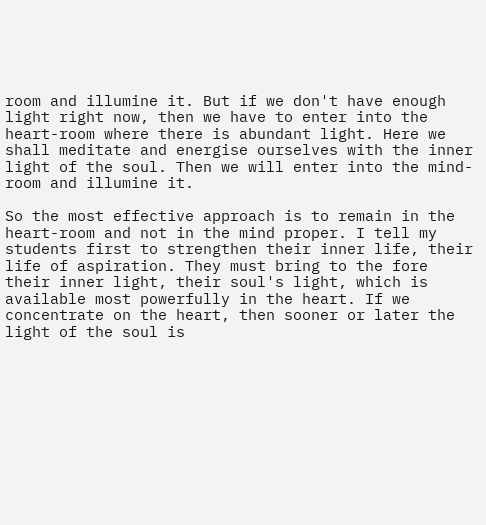room and illumine it. But if we don't have enough light right now, then we have to enter into the heart-room where there is abundant light. Here we shall meditate and energise ourselves with the inner light of the soul. Then we will enter into the mind-room and illumine it.

So the most effective approach is to remain in the heart-room and not in the mind proper. I tell my students first to strengthen their inner life, their life of aspiration. They must bring to the fore their inner light, their soul's light, which is available most powerfully in the heart. If we concentrate on the heart, then sooner or later the light of the soul is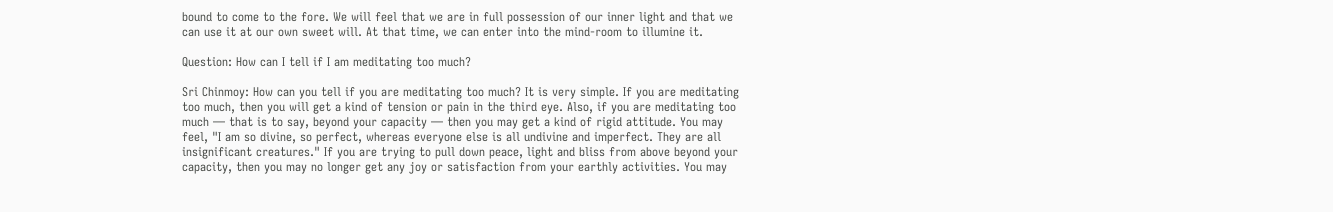bound to come to the fore. We will feel that we are in full possession of our inner light and that we can use it at our own sweet will. At that time, we can enter into the mind-room to illumine it.

Question: How can I tell if I am meditating too much?

Sri Chinmoy: How can you tell if you are meditating too much? It is very simple. If you are meditating too much, then you will get a kind of tension or pain in the third eye. Also, if you are meditating too much — that is to say, beyond your capacity — then you may get a kind of rigid attitude. You may feel, "I am so divine, so perfect, whereas everyone else is all undivine and imperfect. They are all insignificant creatures." If you are trying to pull down peace, light and bliss from above beyond your capacity, then you may no longer get any joy or satisfaction from your earthly activities. You may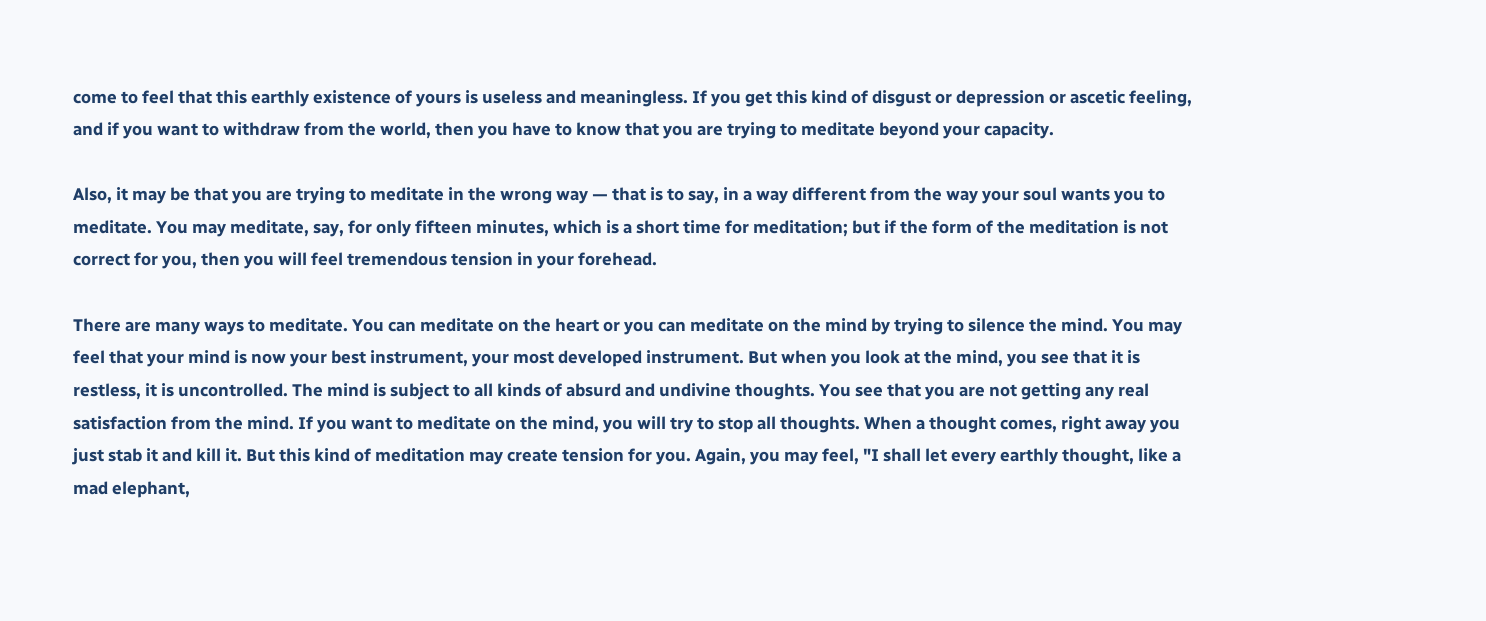come to feel that this earthly existence of yours is useless and meaningless. If you get this kind of disgust or depression or ascetic feeling, and if you want to withdraw from the world, then you have to know that you are trying to meditate beyond your capacity.

Also, it may be that you are trying to meditate in the wrong way — that is to say, in a way different from the way your soul wants you to meditate. You may meditate, say, for only fifteen minutes, which is a short time for meditation; but if the form of the meditation is not correct for you, then you will feel tremendous tension in your forehead.

There are many ways to meditate. You can meditate on the heart or you can meditate on the mind by trying to silence the mind. You may feel that your mind is now your best instrument, your most developed instrument. But when you look at the mind, you see that it is restless, it is uncontrolled. The mind is subject to all kinds of absurd and undivine thoughts. You see that you are not getting any real satisfaction from the mind. If you want to meditate on the mind, you will try to stop all thoughts. When a thought comes, right away you just stab it and kill it. But this kind of meditation may create tension for you. Again, you may feel, "I shall let every earthly thought, like a mad elephant,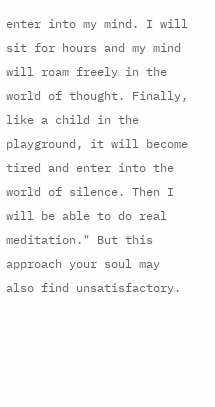enter into my mind. I will sit for hours and my mind will roam freely in the world of thought. Finally, like a child in the playground, it will become tired and enter into the world of silence. Then I will be able to do real meditation." But this approach your soul may also find unsatisfactory.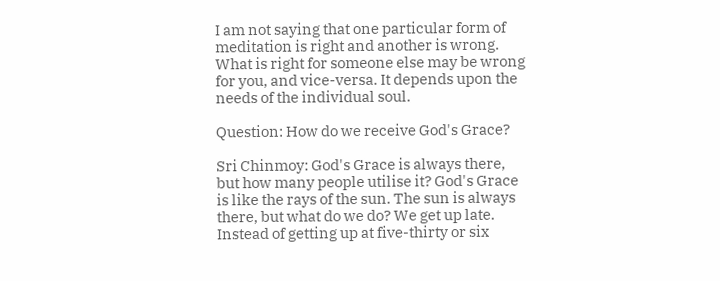I am not saying that one particular form of meditation is right and another is wrong. What is right for someone else may be wrong for you, and vice-versa. It depends upon the needs of the individual soul.

Question: How do we receive God's Grace?

Sri Chinmoy: God's Grace is always there, but how many people utilise it? God's Grace is like the rays of the sun. The sun is always there, but what do we do? We get up late. Instead of getting up at five-thirty or six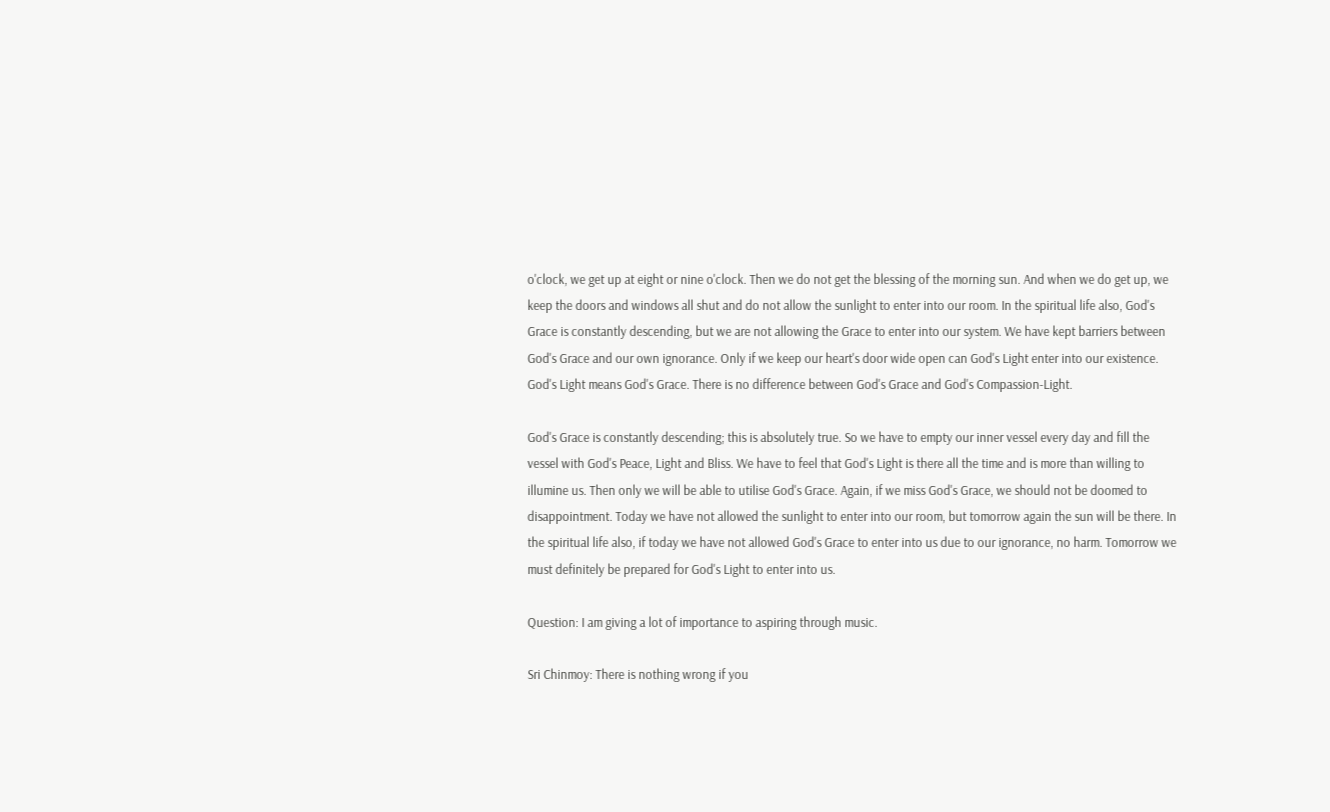o'clock, we get up at eight or nine o'clock. Then we do not get the blessing of the morning sun. And when we do get up, we keep the doors and windows all shut and do not allow the sunlight to enter into our room. In the spiritual life also, God's Grace is constantly descending, but we are not allowing the Grace to enter into our system. We have kept barriers between God's Grace and our own ignorance. Only if we keep our heart's door wide open can God's Light enter into our existence. God's Light means God's Grace. There is no difference between God's Grace and God's Compassion-Light.

God's Grace is constantly descending; this is absolutely true. So we have to empty our inner vessel every day and fill the vessel with God's Peace, Light and Bliss. We have to feel that God's Light is there all the time and is more than willing to illumine us. Then only we will be able to utilise God's Grace. Again, if we miss God's Grace, we should not be doomed to disappointment. Today we have not allowed the sunlight to enter into our room, but tomorrow again the sun will be there. In the spiritual life also, if today we have not allowed God's Grace to enter into us due to our ignorance, no harm. Tomorrow we must definitely be prepared for God's Light to enter into us.

Question: I am giving a lot of importance to aspiring through music.

Sri Chinmoy: There is nothing wrong if you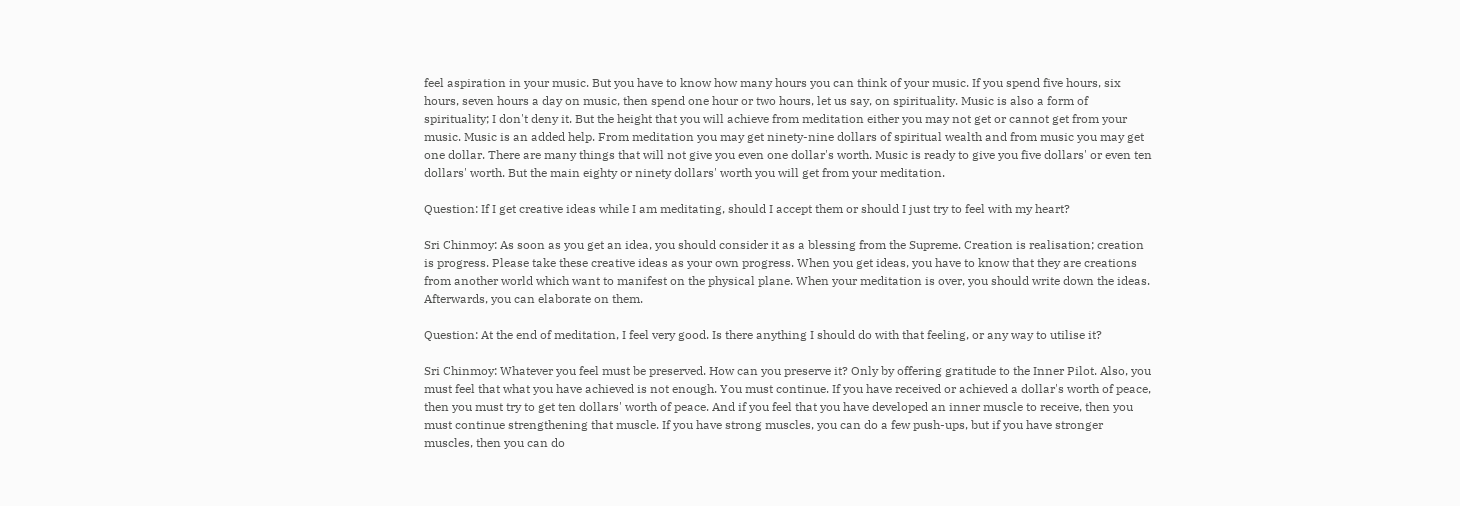feel aspiration in your music. But you have to know how many hours you can think of your music. If you spend five hours, six hours, seven hours a day on music, then spend one hour or two hours, let us say, on spirituality. Music is also a form of spirituality; I don't deny it. But the height that you will achieve from meditation either you may not get or cannot get from your music. Music is an added help. From meditation you may get ninety-nine dollars of spiritual wealth and from music you may get one dollar. There are many things that will not give you even one dollar's worth. Music is ready to give you five dollars' or even ten dollars' worth. But the main eighty or ninety dollars' worth you will get from your meditation.

Question: If I get creative ideas while I am meditating, should I accept them or should I just try to feel with my heart?

Sri Chinmoy: As soon as you get an idea, you should consider it as a blessing from the Supreme. Creation is realisation; creation is progress. Please take these creative ideas as your own progress. When you get ideas, you have to know that they are creations from another world which want to manifest on the physical plane. When your meditation is over, you should write down the ideas. Afterwards, you can elaborate on them.

Question: At the end of meditation, I feel very good. Is there anything I should do with that feeling, or any way to utilise it?

Sri Chinmoy: Whatever you feel must be preserved. How can you preserve it? Only by offering gratitude to the Inner Pilot. Also, you must feel that what you have achieved is not enough. You must continue. If you have received or achieved a dollar's worth of peace, then you must try to get ten dollars' worth of peace. And if you feel that you have developed an inner muscle to receive, then you must continue strengthening that muscle. If you have strong muscles, you can do a few push-ups, but if you have stronger muscles, then you can do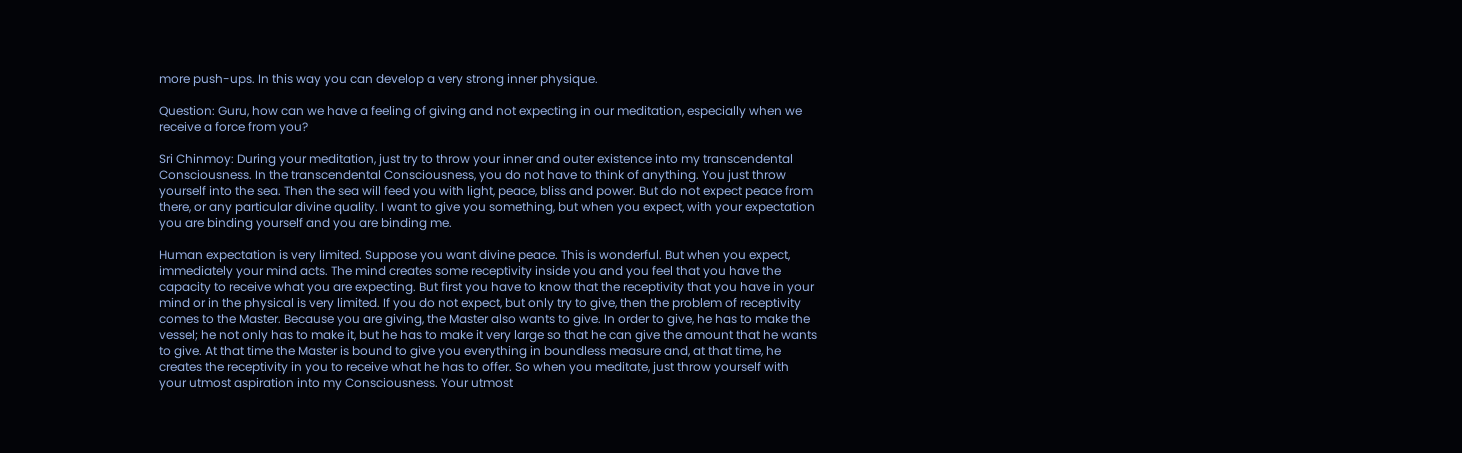more push-ups. In this way you can develop a very strong inner physique.

Question: Guru, how can we have a feeling of giving and not expecting in our meditation, especially when we receive a force from you?

Sri Chinmoy: During your meditation, just try to throw your inner and outer existence into my transcendental Consciousness. In the transcendental Consciousness, you do not have to think of anything. You just throw yourself into the sea. Then the sea will feed you with light, peace, bliss and power. But do not expect peace from there, or any particular divine quality. I want to give you something, but when you expect, with your expectation you are binding yourself and you are binding me.

Human expectation is very limited. Suppose you want divine peace. This is wonderful. But when you expect, immediately your mind acts. The mind creates some receptivity inside you and you feel that you have the capacity to receive what you are expecting. But first you have to know that the receptivity that you have in your mind or in the physical is very limited. If you do not expect, but only try to give, then the problem of receptivity comes to the Master. Because you are giving, the Master also wants to give. In order to give, he has to make the vessel; he not only has to make it, but he has to make it very large so that he can give the amount that he wants to give. At that time the Master is bound to give you everything in boundless measure and, at that time, he creates the receptivity in you to receive what he has to offer. So when you meditate, just throw yourself with your utmost aspiration into my Consciousness. Your utmost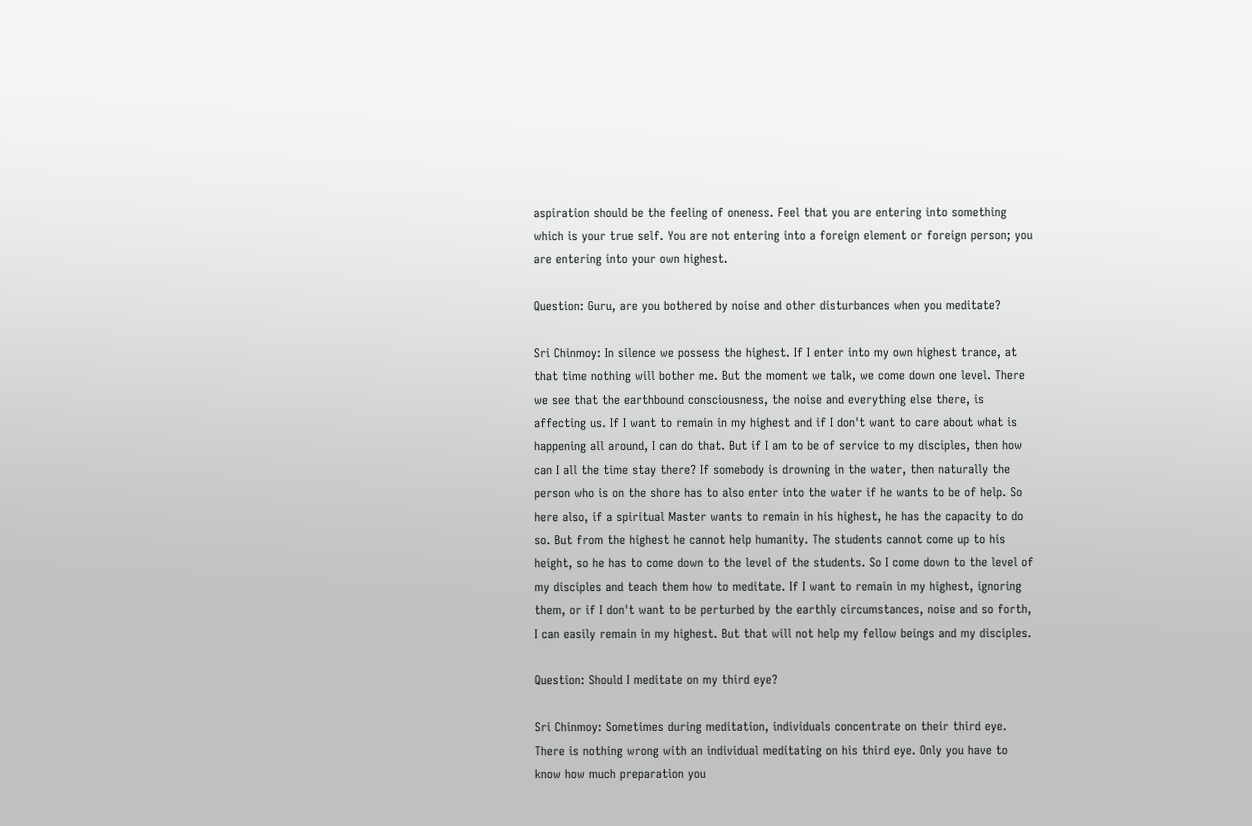aspiration should be the feeling of oneness. Feel that you are entering into something which is your true self. You are not entering into a foreign element or foreign person; you are entering into your own highest.

Question: Guru, are you bothered by noise and other disturbances when you meditate?

Sri Chinmoy: In silence we possess the highest. If I enter into my own highest trance, at that time nothing will bother me. But the moment we talk, we come down one level. There we see that the earthbound consciousness, the noise and everything else there, is affecting us. If I want to remain in my highest and if I don't want to care about what is happening all around, I can do that. But if I am to be of service to my disciples, then how can I all the time stay there? If somebody is drowning in the water, then naturally the person who is on the shore has to also enter into the water if he wants to be of help. So here also, if a spiritual Master wants to remain in his highest, he has the capacity to do so. But from the highest he cannot help humanity. The students cannot come up to his height, so he has to come down to the level of the students. So I come down to the level of my disciples and teach them how to meditate. If I want to remain in my highest, ignoring them, or if I don't want to be perturbed by the earthly circumstances, noise and so forth, I can easily remain in my highest. But that will not help my fellow beings and my disciples.

Question: Should I meditate on my third eye?

Sri Chinmoy: Sometimes during meditation, individuals concentrate on their third eye. There is nothing wrong with an individual meditating on his third eye. Only you have to know how much preparation you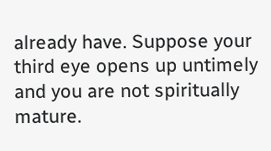already have. Suppose your third eye opens up untimely and you are not spiritually mature.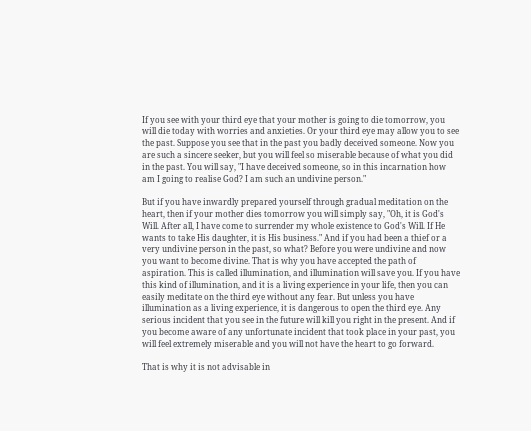If you see with your third eye that your mother is going to die tomorrow, you will die today with worries and anxieties. Or your third eye may allow you to see the past. Suppose you see that in the past you badly deceived someone. Now you are such a sincere seeker, but you will feel so miserable because of what you did in the past. You will say, "I have deceived someone, so in this incarnation how am I going to realise God? I am such an undivine person."

But if you have inwardly prepared yourself through gradual meditation on the heart, then if your mother dies tomorrow you will simply say, "Oh, it is God's Will. After all, I have come to surrender my whole existence to God's Will. If He wants to take His daughter, it is His business." And if you had been a thief or a very undivine person in the past, so what? Before you were undivine and now you want to become divine. That is why you have accepted the path of aspiration. This is called illumination, and illumination will save you. If you have this kind of illumination, and it is a living experience in your life, then you can easily meditate on the third eye without any fear. But unless you have illumination as a living experience, it is dangerous to open the third eye. Any serious incident that you see in the future will kill you right in the present. And if you become aware of any unfortunate incident that took place in your past, you will feel extremely miserable and you will not have the heart to go forward.

That is why it is not advisable in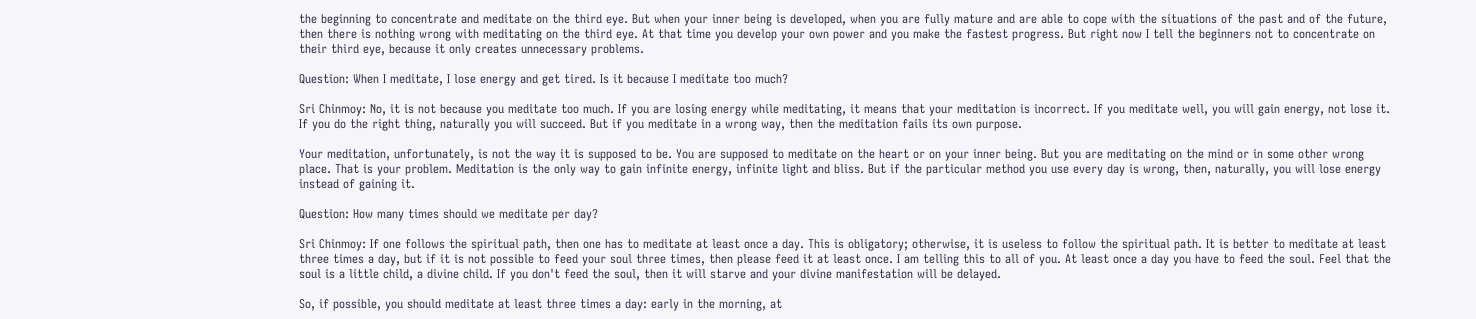the beginning to concentrate and meditate on the third eye. But when your inner being is developed, when you are fully mature and are able to cope with the situations of the past and of the future, then there is nothing wrong with meditating on the third eye. At that time you develop your own power and you make the fastest progress. But right now I tell the beginners not to concentrate on their third eye, because it only creates unnecessary problems.

Question: When I meditate, I lose energy and get tired. Is it because I meditate too much?

Sri Chinmoy: No, it is not because you meditate too much. If you are losing energy while meditating, it means that your meditation is incorrect. If you meditate well, you will gain energy, not lose it. If you do the right thing, naturally you will succeed. But if you meditate in a wrong way, then the meditation fails its own purpose.

Your meditation, unfortunately, is not the way it is supposed to be. You are supposed to meditate on the heart or on your inner being. But you are meditating on the mind or in some other wrong place. That is your problem. Meditation is the only way to gain infinite energy, infinite light and bliss. But if the particular method you use every day is wrong, then, naturally, you will lose energy instead of gaining it.

Question: How many times should we meditate per day?

Sri Chinmoy: If one follows the spiritual path, then one has to meditate at least once a day. This is obligatory; otherwise, it is useless to follow the spiritual path. It is better to meditate at least three times a day, but if it is not possible to feed your soul three times, then please feed it at least once. I am telling this to all of you. At least once a day you have to feed the soul. Feel that the soul is a little child, a divine child. If you don't feed the soul, then it will starve and your divine manifestation will be delayed.

So, if possible, you should meditate at least three times a day: early in the morning, at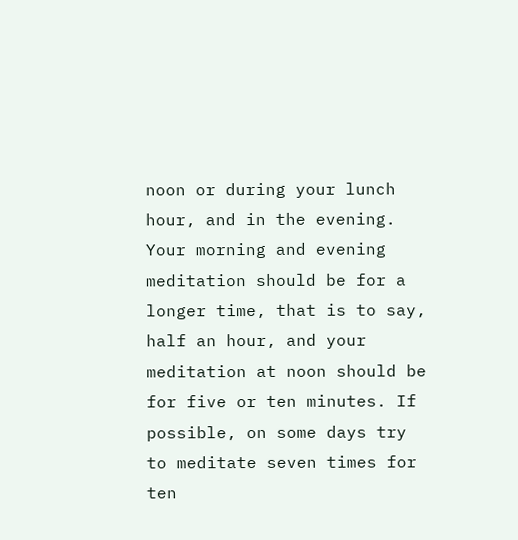noon or during your lunch hour, and in the evening. Your morning and evening meditation should be for a longer time, that is to say, half an hour, and your meditation at noon should be for five or ten minutes. If possible, on some days try to meditate seven times for ten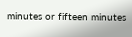minutes or fifteen minutes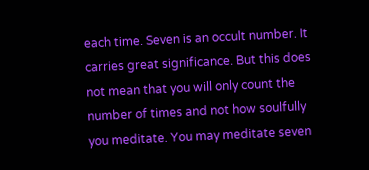each time. Seven is an occult number. It carries great significance. But this does not mean that you will only count the number of times and not how soulfully you meditate. You may meditate seven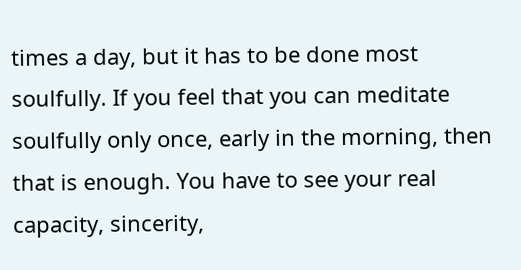times a day, but it has to be done most soulfully. If you feel that you can meditate soulfully only once, early in the morning, then that is enough. You have to see your real capacity, sincerity,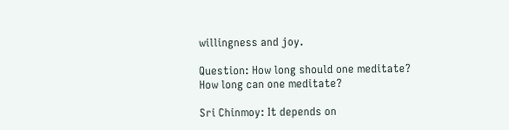willingness and joy.

Question: How long should one meditate? How long can one meditate?

Sri Chinmoy: It depends on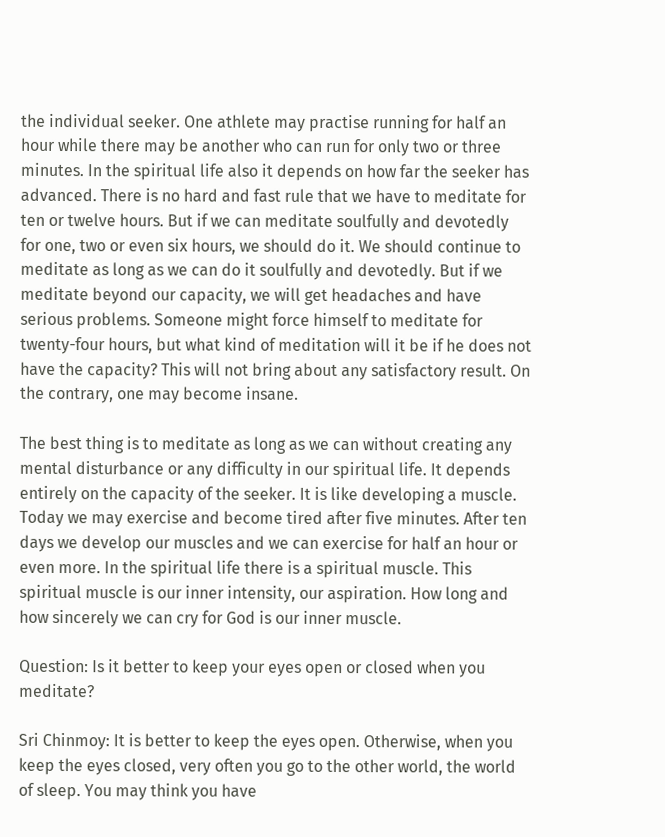the individual seeker. One athlete may practise running for half an hour while there may be another who can run for only two or three minutes. In the spiritual life also it depends on how far the seeker has advanced. There is no hard and fast rule that we have to meditate for ten or twelve hours. But if we can meditate soulfully and devotedly for one, two or even six hours, we should do it. We should continue to meditate as long as we can do it soulfully and devotedly. But if we meditate beyond our capacity, we will get headaches and have serious problems. Someone might force himself to meditate for twenty-four hours, but what kind of meditation will it be if he does not have the capacity? This will not bring about any satisfactory result. On the contrary, one may become insane.

The best thing is to meditate as long as we can without creating any mental disturbance or any difficulty in our spiritual life. It depends entirely on the capacity of the seeker. It is like developing a muscle. Today we may exercise and become tired after five minutes. After ten days we develop our muscles and we can exercise for half an hour or even more. In the spiritual life there is a spiritual muscle. This spiritual muscle is our inner intensity, our aspiration. How long and how sincerely we can cry for God is our inner muscle.

Question: Is it better to keep your eyes open or closed when you meditate?

Sri Chinmoy: It is better to keep the eyes open. Otherwise, when you keep the eyes closed, very often you go to the other world, the world of sleep. You may think you have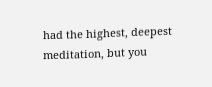had the highest, deepest meditation, but you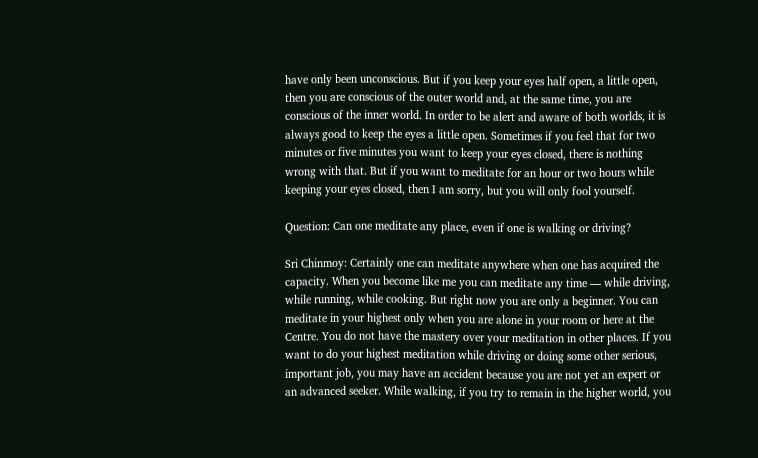have only been unconscious. But if you keep your eyes half open, a little open, then you are conscious of the outer world and, at the same time, you are conscious of the inner world. In order to be alert and aware of both worlds, it is always good to keep the eyes a little open. Sometimes if you feel that for two minutes or five minutes you want to keep your eyes closed, there is nothing wrong with that. But if you want to meditate for an hour or two hours while keeping your eyes closed, then I am sorry, but you will only fool yourself.

Question: Can one meditate any place, even if one is walking or driving?

Sri Chinmoy: Certainly one can meditate anywhere when one has acquired the capacity. When you become like me you can meditate any time — while driving, while running, while cooking. But right now you are only a beginner. You can meditate in your highest only when you are alone in your room or here at the Centre. You do not have the mastery over your meditation in other places. If you want to do your highest meditation while driving or doing some other serious, important job, you may have an accident because you are not yet an expert or an advanced seeker. While walking, if you try to remain in the higher world, you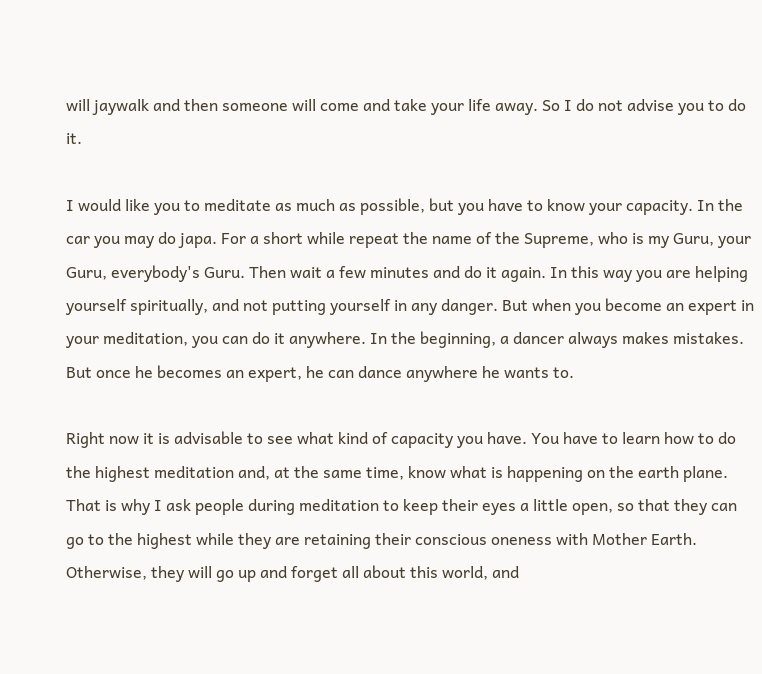will jaywalk and then someone will come and take your life away. So I do not advise you to do it.

I would like you to meditate as much as possible, but you have to know your capacity. In the car you may do japa. For a short while repeat the name of the Supreme, who is my Guru, your Guru, everybody's Guru. Then wait a few minutes and do it again. In this way you are helping yourself spiritually, and not putting yourself in any danger. But when you become an expert in your meditation, you can do it anywhere. In the beginning, a dancer always makes mistakes. But once he becomes an expert, he can dance anywhere he wants to.

Right now it is advisable to see what kind of capacity you have. You have to learn how to do the highest meditation and, at the same time, know what is happening on the earth plane. That is why I ask people during meditation to keep their eyes a little open, so that they can go to the highest while they are retaining their conscious oneness with Mother Earth. Otherwise, they will go up and forget all about this world, and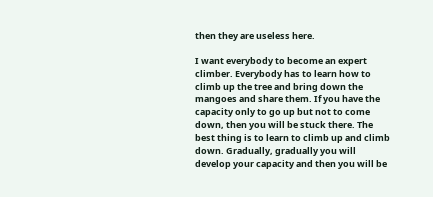then they are useless here.

I want everybody to become an expert climber. Everybody has to learn how to climb up the tree and bring down the mangoes and share them. If you have the capacity only to go up but not to come down, then you will be stuck there. The best thing is to learn to climb up and climb down. Gradually, gradually you will develop your capacity and then you will be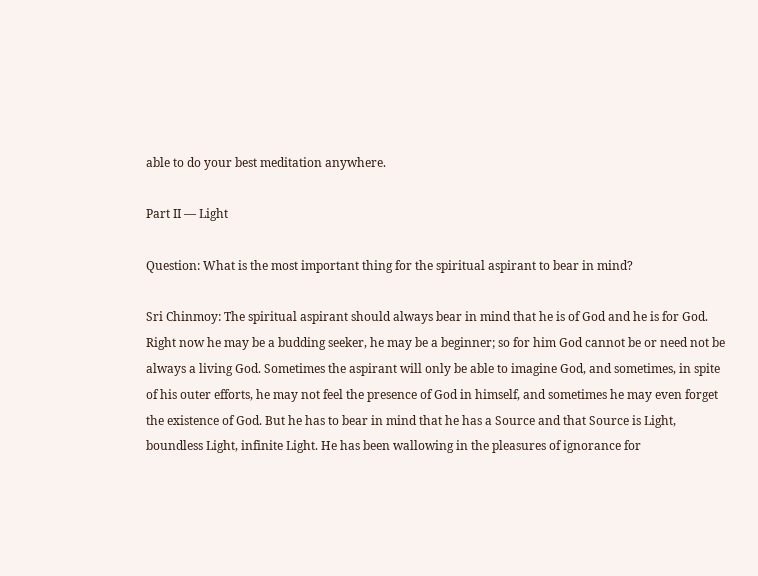able to do your best meditation anywhere.

Part II — Light

Question: What is the most important thing for the spiritual aspirant to bear in mind?

Sri Chinmoy: The spiritual aspirant should always bear in mind that he is of God and he is for God. Right now he may be a budding seeker, he may be a beginner; so for him God cannot be or need not be always a living God. Sometimes the aspirant will only be able to imagine God, and sometimes, in spite of his outer efforts, he may not feel the presence of God in himself, and sometimes he may even forget the existence of God. But he has to bear in mind that he has a Source and that Source is Light, boundless Light, infinite Light. He has been wallowing in the pleasures of ignorance for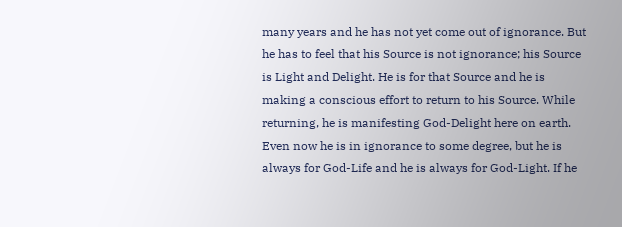many years and he has not yet come out of ignorance. But he has to feel that his Source is not ignorance; his Source is Light and Delight. He is for that Source and he is making a conscious effort to return to his Source. While returning, he is manifesting God-Delight here on earth. Even now he is in ignorance to some degree, but he is always for God-Life and he is always for God-Light. If he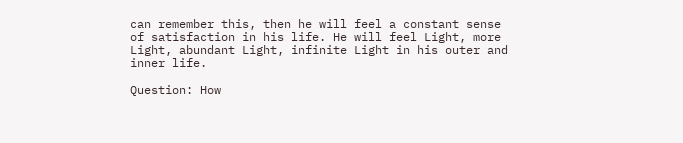can remember this, then he will feel a constant sense of satisfaction in his life. He will feel Light, more Light, abundant Light, infinite Light in his outer and inner life.

Question: How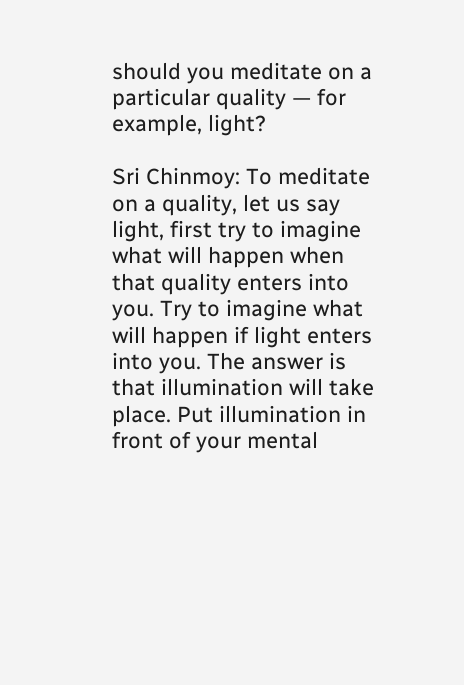should you meditate on a particular quality — for example, light?

Sri Chinmoy: To meditate on a quality, let us say light, first try to imagine what will happen when that quality enters into you. Try to imagine what will happen if light enters into you. The answer is that illumination will take place. Put illumination in front of your mental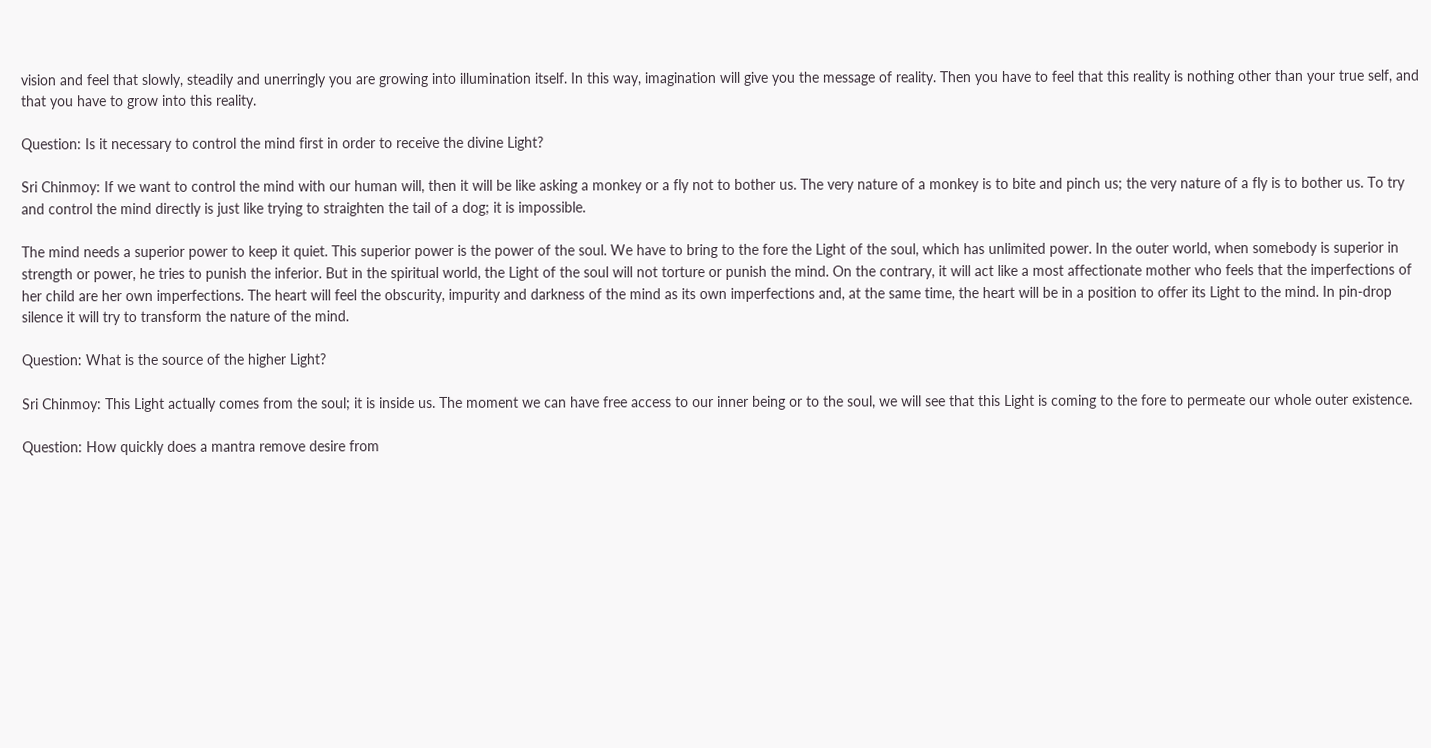vision and feel that slowly, steadily and unerringly you are growing into illumination itself. In this way, imagination will give you the message of reality. Then you have to feel that this reality is nothing other than your true self, and that you have to grow into this reality.

Question: Is it necessary to control the mind first in order to receive the divine Light?

Sri Chinmoy: If we want to control the mind with our human will, then it will be like asking a monkey or a fly not to bother us. The very nature of a monkey is to bite and pinch us; the very nature of a fly is to bother us. To try and control the mind directly is just like trying to straighten the tail of a dog; it is impossible.

The mind needs a superior power to keep it quiet. This superior power is the power of the soul. We have to bring to the fore the Light of the soul, which has unlimited power. In the outer world, when somebody is superior in strength or power, he tries to punish the inferior. But in the spiritual world, the Light of the soul will not torture or punish the mind. On the contrary, it will act like a most affectionate mother who feels that the imperfections of her child are her own imperfections. The heart will feel the obscurity, impurity and darkness of the mind as its own imperfections and, at the same time, the heart will be in a position to offer its Light to the mind. In pin-drop silence it will try to transform the nature of the mind.

Question: What is the source of the higher Light?

Sri Chinmoy: This Light actually comes from the soul; it is inside us. The moment we can have free access to our inner being or to the soul, we will see that this Light is coming to the fore to permeate our whole outer existence.

Question: How quickly does a mantra remove desire from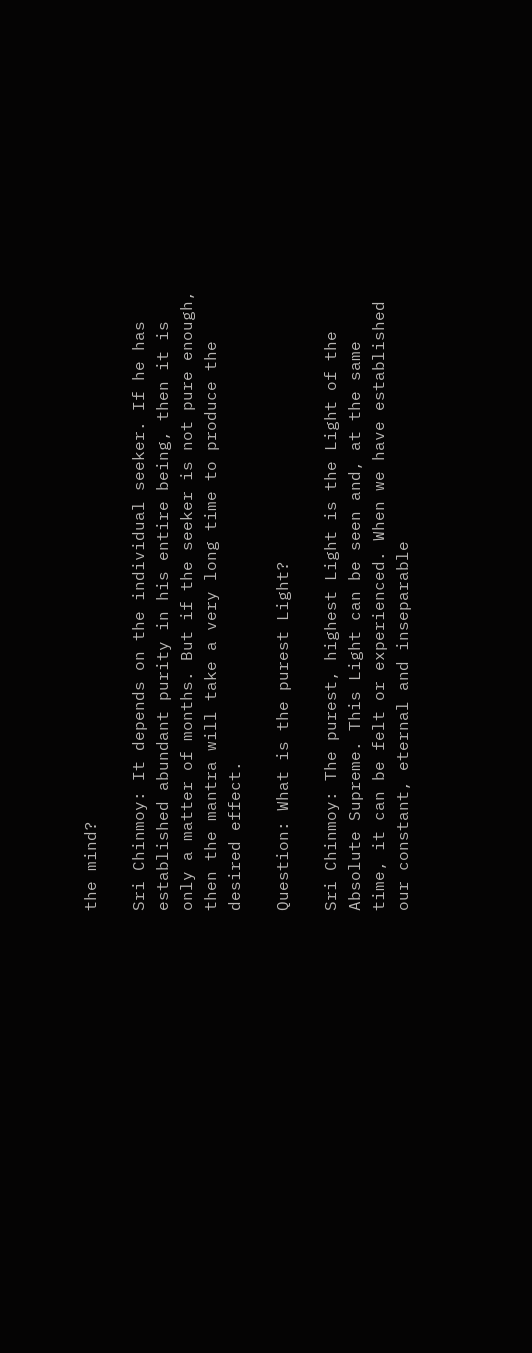the mind?

Sri Chinmoy: It depends on the individual seeker. If he has established abundant purity in his entire being, then it is only a matter of months. But if the seeker is not pure enough, then the mantra will take a very long time to produce the desired effect.

Question: What is the purest Light?

Sri Chinmoy: The purest, highest Light is the Light of the Absolute Supreme. This Light can be seen and, at the same time, it can be felt or experienced. When we have established our constant, eternal and inseparable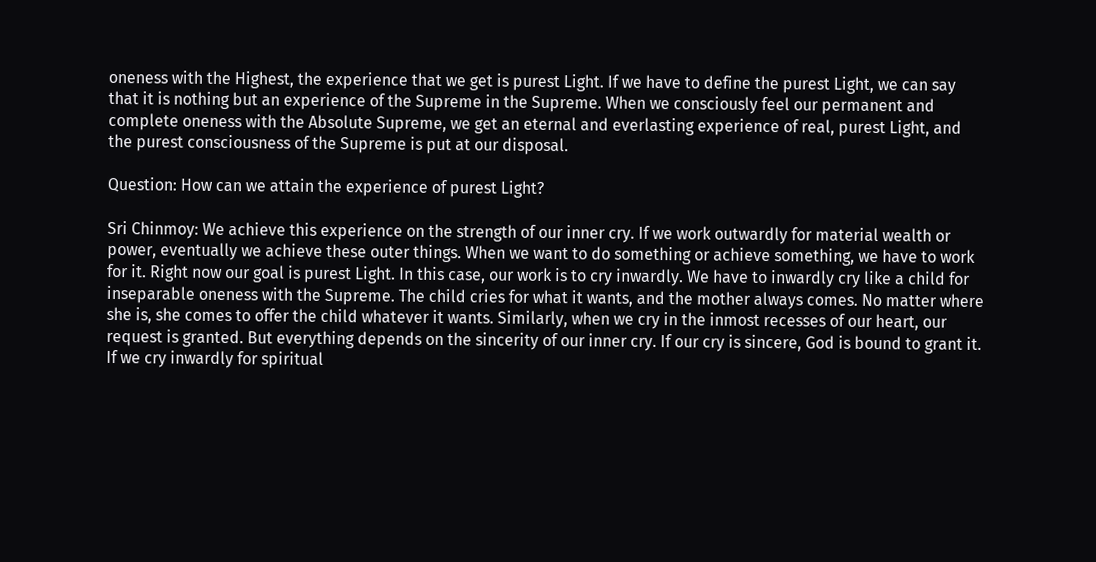oneness with the Highest, the experience that we get is purest Light. If we have to define the purest Light, we can say that it is nothing but an experience of the Supreme in the Supreme. When we consciously feel our permanent and complete oneness with the Absolute Supreme, we get an eternal and everlasting experience of real, purest Light, and the purest consciousness of the Supreme is put at our disposal.

Question: How can we attain the experience of purest Light?

Sri Chinmoy: We achieve this experience on the strength of our inner cry. If we work outwardly for material wealth or power, eventually we achieve these outer things. When we want to do something or achieve something, we have to work for it. Right now our goal is purest Light. In this case, our work is to cry inwardly. We have to inwardly cry like a child for inseparable oneness with the Supreme. The child cries for what it wants, and the mother always comes. No matter where she is, she comes to offer the child whatever it wants. Similarly, when we cry in the inmost recesses of our heart, our request is granted. But everything depends on the sincerity of our inner cry. If our cry is sincere, God is bound to grant it. If we cry inwardly for spiritual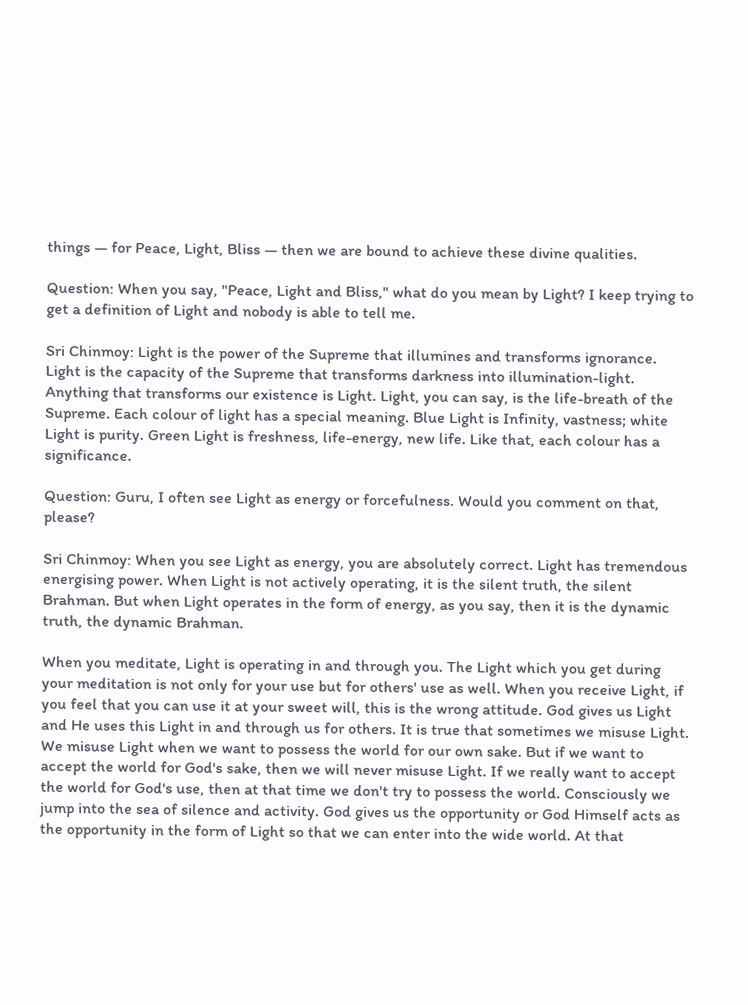things — for Peace, Light, Bliss — then we are bound to achieve these divine qualities.

Question: When you say, "Peace, Light and Bliss," what do you mean by Light? I keep trying to get a definition of Light and nobody is able to tell me.

Sri Chinmoy: Light is the power of the Supreme that illumines and transforms ignorance. Light is the capacity of the Supreme that transforms darkness into illumination-light. Anything that transforms our existence is Light. Light, you can say, is the life-breath of the Supreme. Each colour of light has a special meaning. Blue Light is Infinity, vastness; white Light is purity. Green Light is freshness, life-energy, new life. Like that, each colour has a significance.

Question: Guru, I often see Light as energy or forcefulness. Would you comment on that, please?

Sri Chinmoy: When you see Light as energy, you are absolutely correct. Light has tremendous energising power. When Light is not actively operating, it is the silent truth, the silent Brahman. But when Light operates in the form of energy, as you say, then it is the dynamic truth, the dynamic Brahman.

When you meditate, Light is operating in and through you. The Light which you get during your meditation is not only for your use but for others' use as well. When you receive Light, if you feel that you can use it at your sweet will, this is the wrong attitude. God gives us Light and He uses this Light in and through us for others. It is true that sometimes we misuse Light. We misuse Light when we want to possess the world for our own sake. But if we want to accept the world for God's sake, then we will never misuse Light. If we really want to accept the world for God's use, then at that time we don't try to possess the world. Consciously we jump into the sea of silence and activity. God gives us the opportunity or God Himself acts as the opportunity in the form of Light so that we can enter into the wide world. At that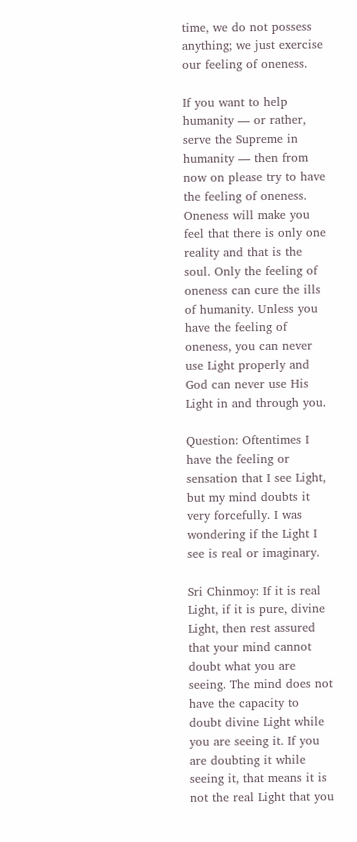time, we do not possess anything; we just exercise our feeling of oneness.

If you want to help humanity — or rather, serve the Supreme in humanity — then from now on please try to have the feeling of oneness. Oneness will make you feel that there is only one reality and that is the soul. Only the feeling of oneness can cure the ills of humanity. Unless you have the feeling of oneness, you can never use Light properly and God can never use His Light in and through you.

Question: Oftentimes I have the feeling or sensation that I see Light, but my mind doubts it very forcefully. I was wondering if the Light I see is real or imaginary.

Sri Chinmoy: If it is real Light, if it is pure, divine Light, then rest assured that your mind cannot doubt what you are seeing. The mind does not have the capacity to doubt divine Light while you are seeing it. If you are doubting it while seeing it, that means it is not the real Light that you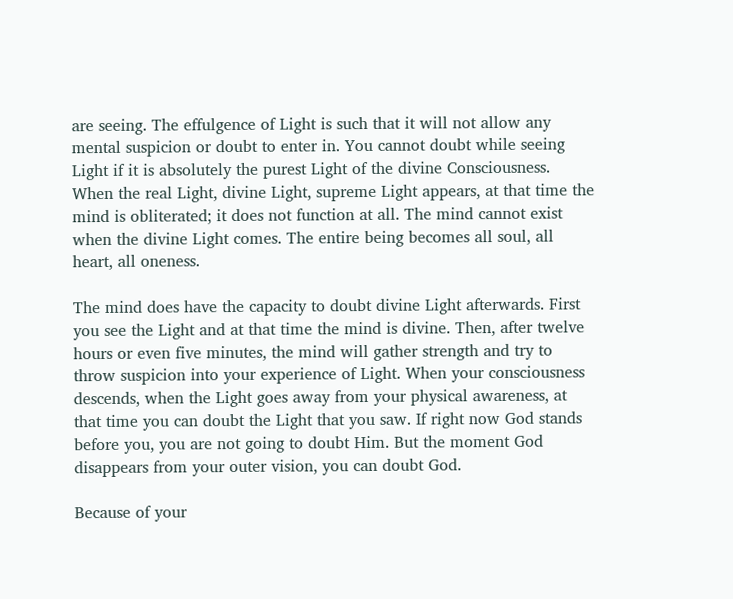are seeing. The effulgence of Light is such that it will not allow any mental suspicion or doubt to enter in. You cannot doubt while seeing Light if it is absolutely the purest Light of the divine Consciousness. When the real Light, divine Light, supreme Light appears, at that time the mind is obliterated; it does not function at all. The mind cannot exist when the divine Light comes. The entire being becomes all soul, all heart, all oneness.

The mind does have the capacity to doubt divine Light afterwards. First you see the Light and at that time the mind is divine. Then, after twelve hours or even five minutes, the mind will gather strength and try to throw suspicion into your experience of Light. When your consciousness descends, when the Light goes away from your physical awareness, at that time you can doubt the Light that you saw. If right now God stands before you, you are not going to doubt Him. But the moment God disappears from your outer vision, you can doubt God.

Because of your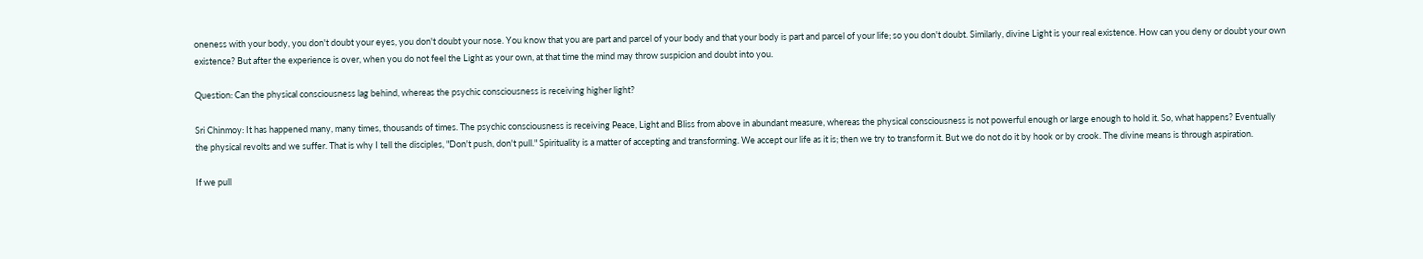oneness with your body, you don't doubt your eyes, you don't doubt your nose. You know that you are part and parcel of your body and that your body is part and parcel of your life; so you don't doubt. Similarly, divine Light is your real existence. How can you deny or doubt your own existence? But after the experience is over, when you do not feel the Light as your own, at that time the mind may throw suspicion and doubt into you.

Question: Can the physical consciousness lag behind, whereas the psychic consciousness is receiving higher light?

Sri Chinmoy: It has happened many, many times, thousands of times. The psychic consciousness is receiving Peace, Light and Bliss from above in abundant measure, whereas the physical consciousness is not powerful enough or large enough to hold it. So, what happens? Eventually the physical revolts and we suffer. That is why I tell the disciples, "Don't push, don't pull." Spirituality is a matter of accepting and transforming. We accept our life as it is; then we try to transform it. But we do not do it by hook or by crook. The divine means is through aspiration.

If we pull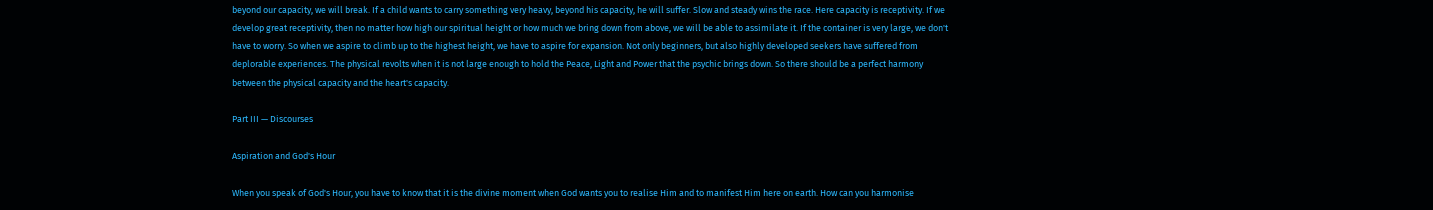beyond our capacity, we will break. If a child wants to carry something very heavy, beyond his capacity, he will suffer. Slow and steady wins the race. Here capacity is receptivity. If we develop great receptivity, then no matter how high our spiritual height or how much we bring down from above, we will be able to assimilate it. If the container is very large, we don't have to worry. So when we aspire to climb up to the highest height, we have to aspire for expansion. Not only beginners, but also highly developed seekers have suffered from deplorable experiences. The physical revolts when it is not large enough to hold the Peace, Light and Power that the psychic brings down. So there should be a perfect harmony between the physical capacity and the heart's capacity.

Part III — Discourses

Aspiration and God's Hour

When you speak of God's Hour, you have to know that it is the divine moment when God wants you to realise Him and to manifest Him here on earth. How can you harmonise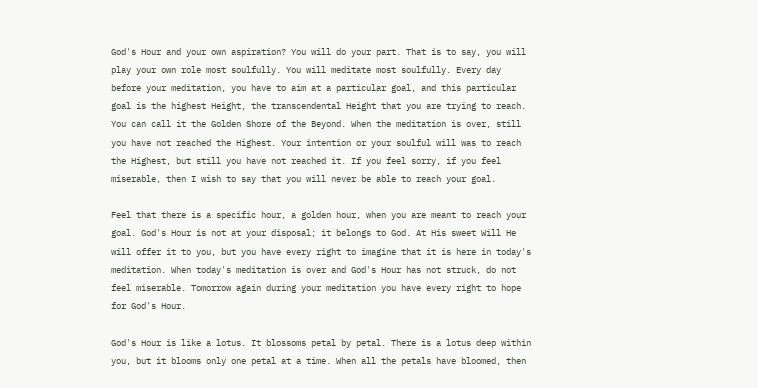God's Hour and your own aspiration? You will do your part. That is to say, you will play your own role most soulfully. You will meditate most soulfully. Every day before your meditation, you have to aim at a particular goal, and this particular goal is the highest Height, the transcendental Height that you are trying to reach. You can call it the Golden Shore of the Beyond. When the meditation is over, still you have not reached the Highest. Your intention or your soulful will was to reach the Highest, but still you have not reached it. If you feel sorry, if you feel miserable, then I wish to say that you will never be able to reach your goal.

Feel that there is a specific hour, a golden hour, when you are meant to reach your goal. God's Hour is not at your disposal; it belongs to God. At His sweet Will He will offer it to you, but you have every right to imagine that it is here in today's meditation. When today's meditation is over and God's Hour has not struck, do not feel miserable. Tomorrow again during your meditation you have every right to hope for God's Hour.

God's Hour is like a lotus. It blossoms petal by petal. There is a lotus deep within you, but it blooms only one petal at a time. When all the petals have bloomed, then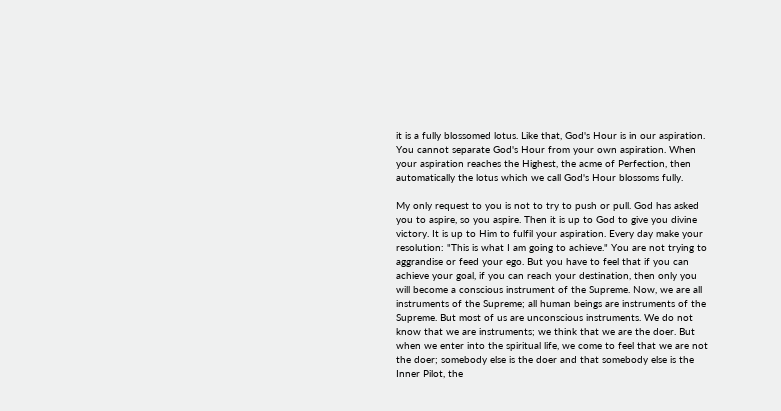it is a fully blossomed lotus. Like that, God's Hour is in our aspiration. You cannot separate God's Hour from your own aspiration. When your aspiration reaches the Highest, the acme of Perfection, then automatically the lotus which we call God's Hour blossoms fully.

My only request to you is not to try to push or pull. God has asked you to aspire, so you aspire. Then it is up to God to give you divine victory. It is up to Him to fulfil your aspiration. Every day make your resolution: "This is what I am going to achieve." You are not trying to aggrandise or feed your ego. But you have to feel that if you can achieve your goal, if you can reach your destination, then only you will become a conscious instrument of the Supreme. Now, we are all instruments of the Supreme; all human beings are instruments of the Supreme. But most of us are unconscious instruments. We do not know that we are instruments; we think that we are the doer. But when we enter into the spiritual life, we come to feel that we are not the doer; somebody else is the doer and that somebody else is the Inner Pilot, the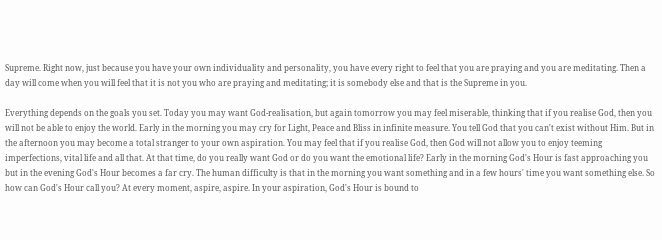Supreme. Right now, just because you have your own individuality and personality, you have every right to feel that you are praying and you are meditating. Then a day will come when you will feel that it is not you who are praying and meditating; it is somebody else and that is the Supreme in you.

Everything depends on the goals you set. Today you may want God-realisation, but again tomorrow you may feel miserable, thinking that if you realise God, then you will not be able to enjoy the world. Early in the morning you may cry for Light, Peace and Bliss in infinite measure. You tell God that you can't exist without Him. But in the afternoon you may become a total stranger to your own aspiration. You may feel that if you realise God, then God will not allow you to enjoy teeming imperfections, vital life and all that. At that time, do you really want God or do you want the emotional life? Early in the morning God's Hour is fast approaching you but in the evening God's Hour becomes a far cry. The human difficulty is that in the morning you want something and in a few hours' time you want something else. So how can God's Hour call you? At every moment, aspire, aspire. In your aspiration, God's Hour is bound to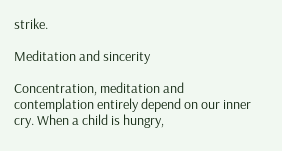strike.

Meditation and sincerity

Concentration, meditation and contemplation entirely depend on our inner cry. When a child is hungry,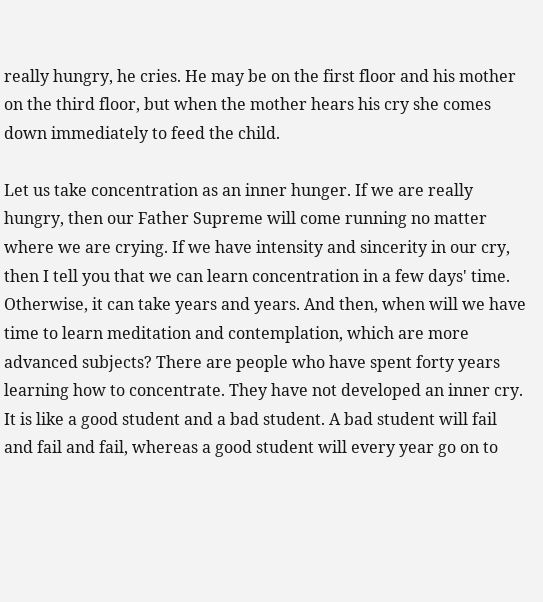really hungry, he cries. He may be on the first floor and his mother on the third floor, but when the mother hears his cry she comes down immediately to feed the child.

Let us take concentration as an inner hunger. If we are really hungry, then our Father Supreme will come running no matter where we are crying. If we have intensity and sincerity in our cry, then I tell you that we can learn concentration in a few days' time. Otherwise, it can take years and years. And then, when will we have time to learn meditation and contemplation, which are more advanced subjects? There are people who have spent forty years learning how to concentrate. They have not developed an inner cry. It is like a good student and a bad student. A bad student will fail and fail and fail, whereas a good student will every year go on to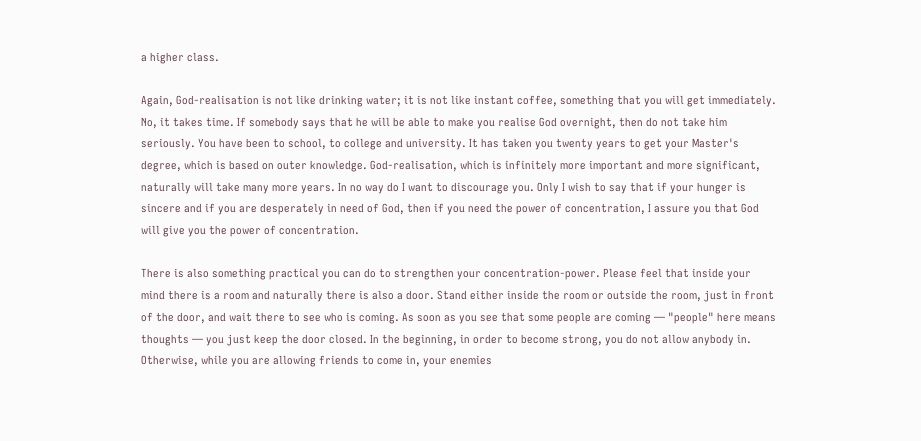a higher class.

Again, God-realisation is not like drinking water; it is not like instant coffee, something that you will get immediately. No, it takes time. If somebody says that he will be able to make you realise God overnight, then do not take him seriously. You have been to school, to college and university. It has taken you twenty years to get your Master's degree, which is based on outer knowledge. God-realisation, which is infinitely more important and more significant, naturally will take many more years. In no way do I want to discourage you. Only I wish to say that if your hunger is sincere and if you are desperately in need of God, then if you need the power of concentration, I assure you that God will give you the power of concentration.

There is also something practical you can do to strengthen your concentration-power. Please feel that inside your mind there is a room and naturally there is also a door. Stand either inside the room or outside the room, just in front of the door, and wait there to see who is coming. As soon as you see that some people are coming — "people" here means thoughts — you just keep the door closed. In the beginning, in order to become strong, you do not allow anybody in. Otherwise, while you are allowing friends to come in, your enemies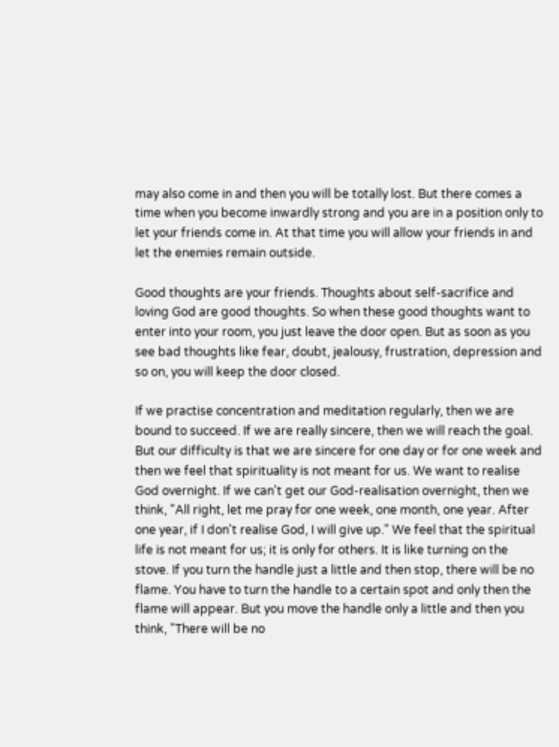may also come in and then you will be totally lost. But there comes a time when you become inwardly strong and you are in a position only to let your friends come in. At that time you will allow your friends in and let the enemies remain outside.

Good thoughts are your friends. Thoughts about self-sacrifice and loving God are good thoughts. So when these good thoughts want to enter into your room, you just leave the door open. But as soon as you see bad thoughts like fear, doubt, jealousy, frustration, depression and so on, you will keep the door closed.

If we practise concentration and meditation regularly, then we are bound to succeed. If we are really sincere, then we will reach the goal. But our difficulty is that we are sincere for one day or for one week and then we feel that spirituality is not meant for us. We want to realise God overnight. If we can't get our God-realisation overnight, then we think, "All right, let me pray for one week, one month, one year. After one year, if I don't realise God, I will give up." We feel that the spiritual life is not meant for us; it is only for others. It is like turning on the stove. If you turn the handle just a little and then stop, there will be no flame. You have to turn the handle to a certain spot and only then the flame will appear. But you move the handle only a little and then you think, "There will be no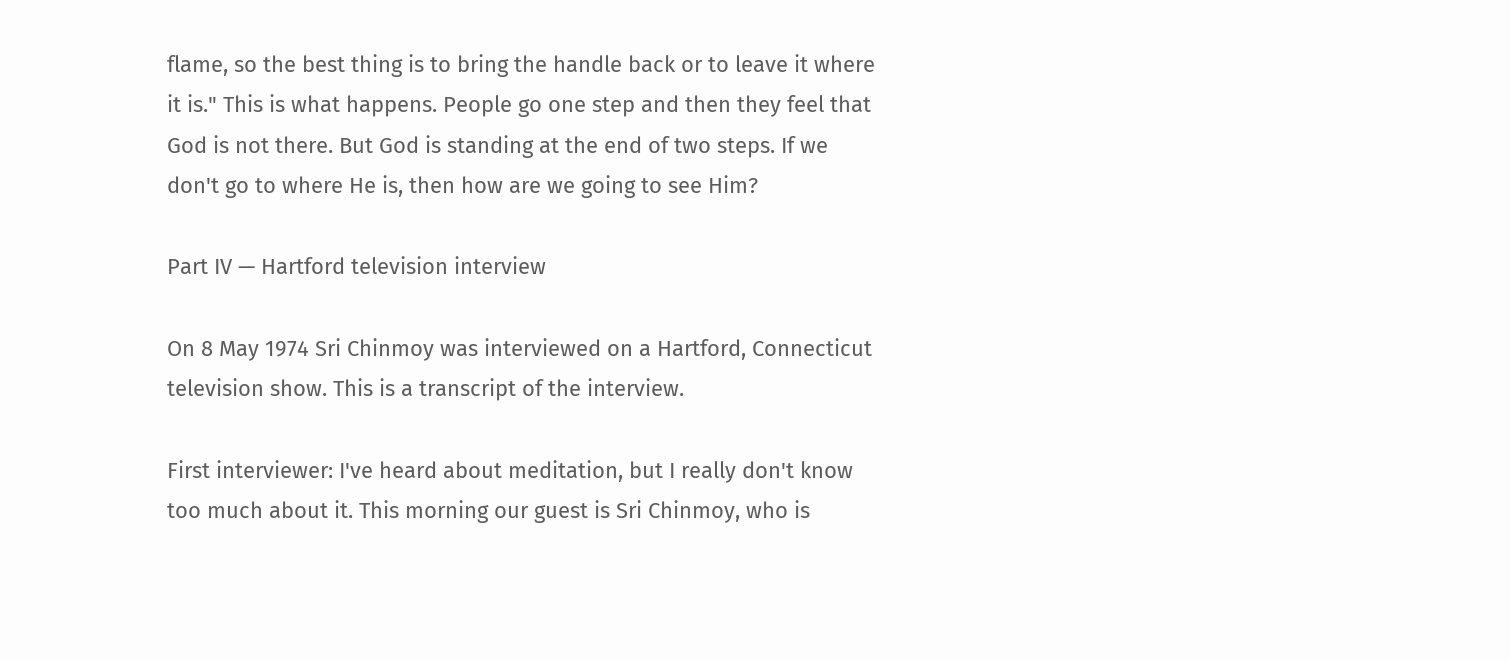flame, so the best thing is to bring the handle back or to leave it where it is." This is what happens. People go one step and then they feel that God is not there. But God is standing at the end of two steps. If we don't go to where He is, then how are we going to see Him?

Part IV — Hartford television interview

On 8 May 1974 Sri Chinmoy was interviewed on a Hartford, Connecticut television show. This is a transcript of the interview.

First interviewer: I've heard about meditation, but I really don't know too much about it. This morning our guest is Sri Chinmoy, who is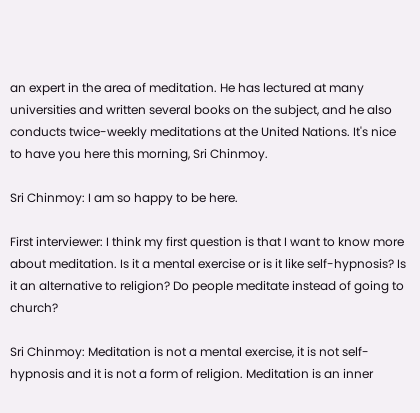an expert in the area of meditation. He has lectured at many universities and written several books on the subject, and he also conducts twice-weekly meditations at the United Nations. It's nice to have you here this morning, Sri Chinmoy.

Sri Chinmoy: I am so happy to be here.

First interviewer: I think my first question is that I want to know more about meditation. Is it a mental exercise or is it like self-hypnosis? Is it an alternative to religion? Do people meditate instead of going to church?

Sri Chinmoy: Meditation is not a mental exercise, it is not self-hypnosis and it is not a form of religion. Meditation is an inner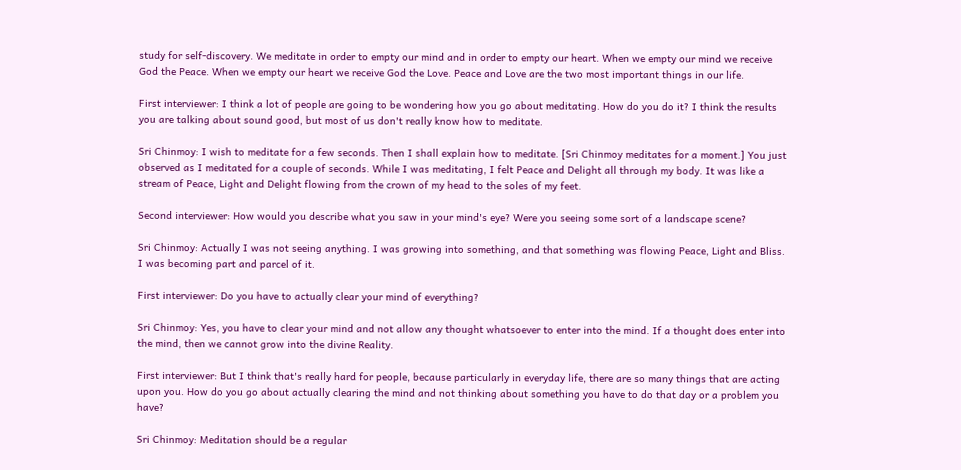study for self-discovery. We meditate in order to empty our mind and in order to empty our heart. When we empty our mind we receive God the Peace. When we empty our heart we receive God the Love. Peace and Love are the two most important things in our life.

First interviewer: I think a lot of people are going to be wondering how you go about meditating. How do you do it? I think the results you are talking about sound good, but most of us don't really know how to meditate.

Sri Chinmoy: I wish to meditate for a few seconds. Then I shall explain how to meditate. [Sri Chinmoy meditates for a moment.] You just observed as I meditated for a couple of seconds. While I was meditating, I felt Peace and Delight all through my body. It was like a stream of Peace, Light and Delight flowing from the crown of my head to the soles of my feet.

Second interviewer: How would you describe what you saw in your mind's eye? Were you seeing some sort of a landscape scene?

Sri Chinmoy: Actually I was not seeing anything. I was growing into something, and that something was flowing Peace, Light and Bliss. I was becoming part and parcel of it.

First interviewer: Do you have to actually clear your mind of everything?

Sri Chinmoy: Yes, you have to clear your mind and not allow any thought whatsoever to enter into the mind. If a thought does enter into the mind, then we cannot grow into the divine Reality.

First interviewer: But I think that's really hard for people, because particularly in everyday life, there are so many things that are acting upon you. How do you go about actually clearing the mind and not thinking about something you have to do that day or a problem you have?

Sri Chinmoy: Meditation should be a regular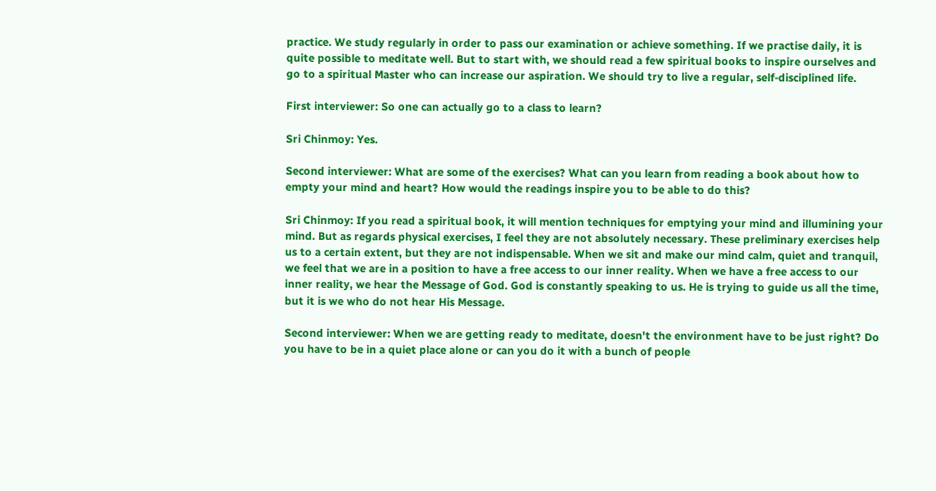practice. We study regularly in order to pass our examination or achieve something. If we practise daily, it is quite possible to meditate well. But to start with, we should read a few spiritual books to inspire ourselves and go to a spiritual Master who can increase our aspiration. We should try to live a regular, self-disciplined life.

First interviewer: So one can actually go to a class to learn?

Sri Chinmoy: Yes.

Second interviewer: What are some of the exercises? What can you learn from reading a book about how to empty your mind and heart? How would the readings inspire you to be able to do this?

Sri Chinmoy: If you read a spiritual book, it will mention techniques for emptying your mind and illumining your mind. But as regards physical exercises, I feel they are not absolutely necessary. These preliminary exercises help us to a certain extent, but they are not indispensable. When we sit and make our mind calm, quiet and tranquil, we feel that we are in a position to have a free access to our inner reality. When we have a free access to our inner reality, we hear the Message of God. God is constantly speaking to us. He is trying to guide us all the time, but it is we who do not hear His Message.

Second interviewer: When we are getting ready to meditate, doesn't the environment have to be just right? Do you have to be in a quiet place alone or can you do it with a bunch of people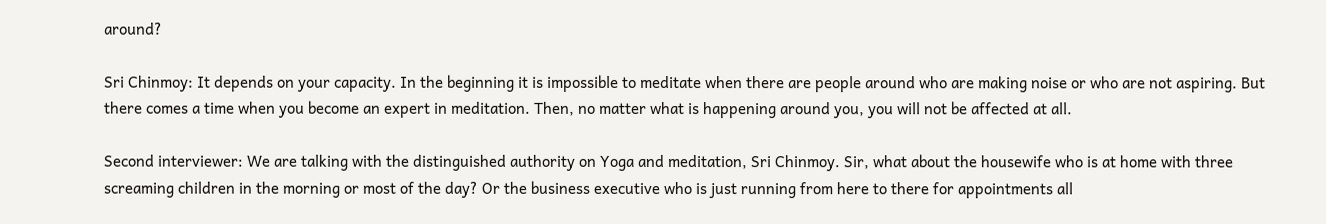around?

Sri Chinmoy: It depends on your capacity. In the beginning it is impossible to meditate when there are people around who are making noise or who are not aspiring. But there comes a time when you become an expert in meditation. Then, no matter what is happening around you, you will not be affected at all.

Second interviewer: We are talking with the distinguished authority on Yoga and meditation, Sri Chinmoy. Sir, what about the housewife who is at home with three screaming children in the morning or most of the day? Or the business executive who is just running from here to there for appointments all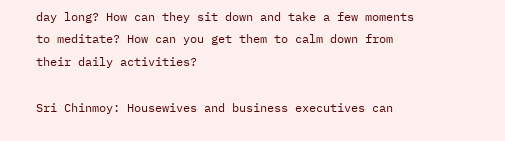day long? How can they sit down and take a few moments to meditate? How can you get them to calm down from their daily activities?

Sri Chinmoy: Housewives and business executives can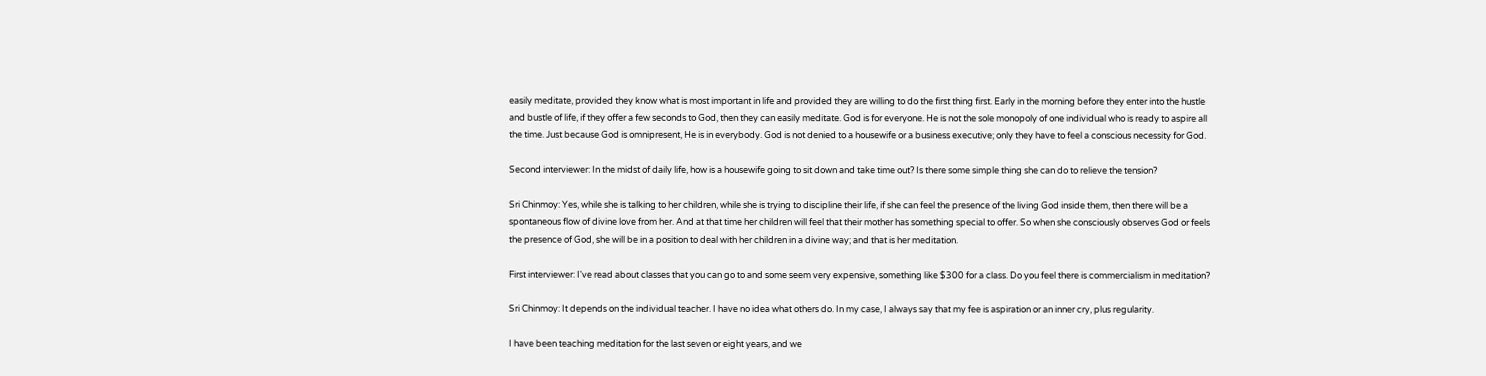easily meditate, provided they know what is most important in life and provided they are willing to do the first thing first. Early in the morning before they enter into the hustle and bustle of life, if they offer a few seconds to God, then they can easily meditate. God is for everyone. He is not the sole monopoly of one individual who is ready to aspire all the time. Just because God is omnipresent, He is in everybody. God is not denied to a housewife or a business executive; only they have to feel a conscious necessity for God.

Second interviewer: In the midst of daily life, how is a housewife going to sit down and take time out? Is there some simple thing she can do to relieve the tension?

Sri Chinmoy: Yes, while she is talking to her children, while she is trying to discipline their life, if she can feel the presence of the living God inside them, then there will be a spontaneous flow of divine love from her. And at that time her children will feel that their mother has something special to offer. So when she consciously observes God or feels the presence of God, she will be in a position to deal with her children in a divine way; and that is her meditation.

First interviewer: I've read about classes that you can go to and some seem very expensive, something like $300 for a class. Do you feel there is commercialism in meditation?

Sri Chinmoy: It depends on the individual teacher. I have no idea what others do. In my case, I always say that my fee is aspiration or an inner cry, plus regularity.

I have been teaching meditation for the last seven or eight years, and we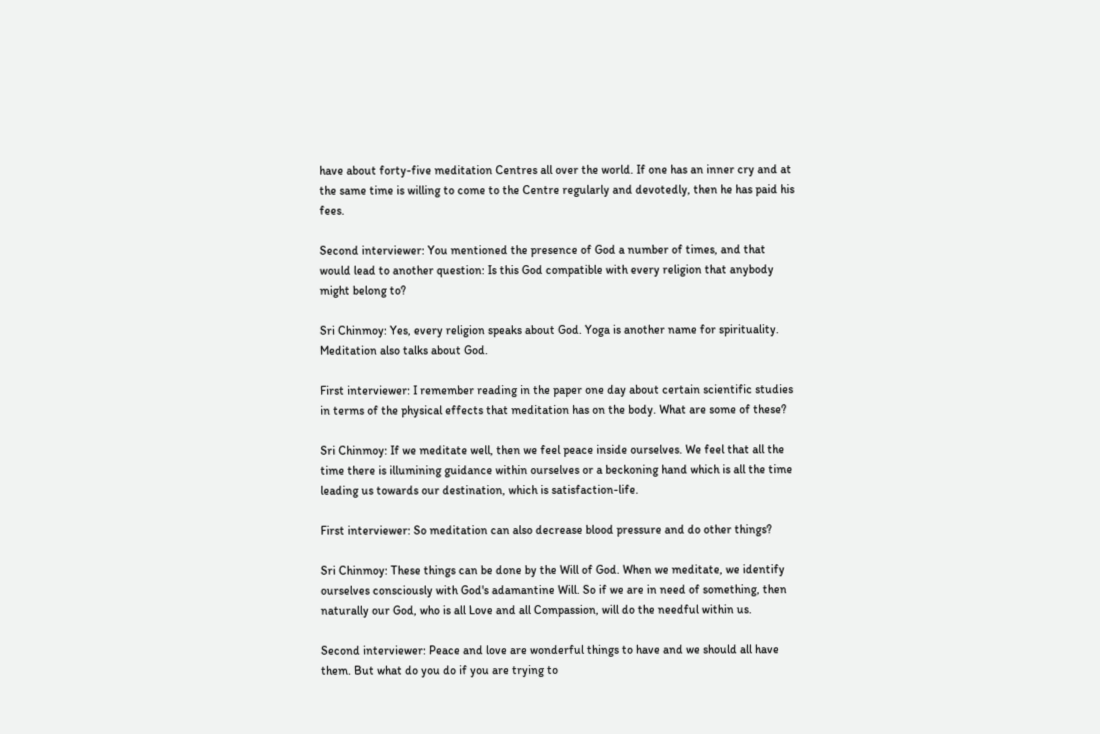have about forty-five meditation Centres all over the world. If one has an inner cry and at the same time is willing to come to the Centre regularly and devotedly, then he has paid his fees.

Second interviewer: You mentioned the presence of God a number of times, and that would lead to another question: Is this God compatible with every religion that anybody might belong to?

Sri Chinmoy: Yes, every religion speaks about God. Yoga is another name for spirituality. Meditation also talks about God.

First interviewer: I remember reading in the paper one day about certain scientific studies in terms of the physical effects that meditation has on the body. What are some of these?

Sri Chinmoy: If we meditate well, then we feel peace inside ourselves. We feel that all the time there is illumining guidance within ourselves or a beckoning hand which is all the time leading us towards our destination, which is satisfaction-life.

First interviewer: So meditation can also decrease blood pressure and do other things?

Sri Chinmoy: These things can be done by the Will of God. When we meditate, we identify ourselves consciously with God's adamantine Will. So if we are in need of something, then naturally our God, who is all Love and all Compassion, will do the needful within us.

Second interviewer: Peace and love are wonderful things to have and we should all have them. But what do you do if you are trying to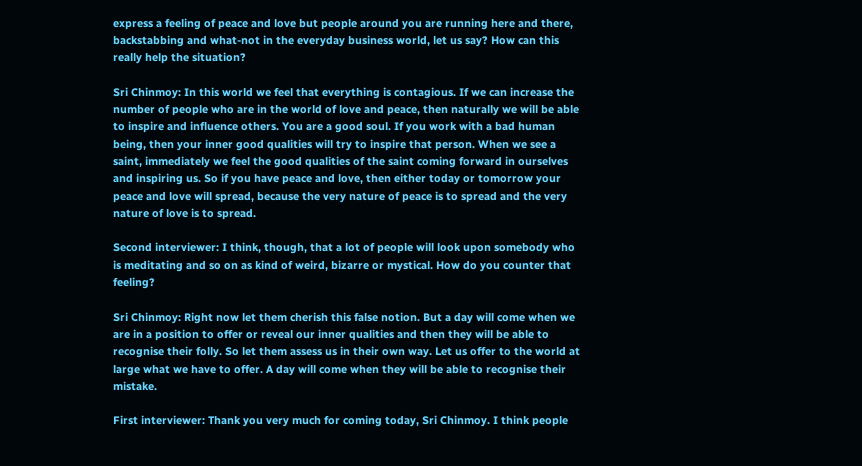express a feeling of peace and love but people around you are running here and there, backstabbing and what-not in the everyday business world, let us say? How can this really help the situation?

Sri Chinmoy: In this world we feel that everything is contagious. If we can increase the number of people who are in the world of love and peace, then naturally we will be able to inspire and influence others. You are a good soul. If you work with a bad human being, then your inner good qualities will try to inspire that person. When we see a saint, immediately we feel the good qualities of the saint coming forward in ourselves and inspiring us. So if you have peace and love, then either today or tomorrow your peace and love will spread, because the very nature of peace is to spread and the very nature of love is to spread.

Second interviewer: I think, though, that a lot of people will look upon somebody who is meditating and so on as kind of weird, bizarre or mystical. How do you counter that feeling?

Sri Chinmoy: Right now let them cherish this false notion. But a day will come when we are in a position to offer or reveal our inner qualities and then they will be able to recognise their folly. So let them assess us in their own way. Let us offer to the world at large what we have to offer. A day will come when they will be able to recognise their mistake.

First interviewer: Thank you very much for coming today, Sri Chinmoy. I think people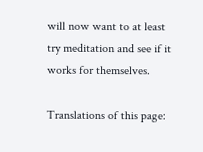will now want to at least try meditation and see if it works for themselves.

Translations of this page: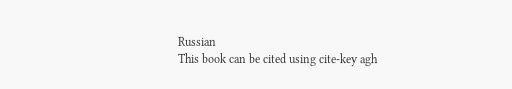Russian
This book can be cited using cite-key agh